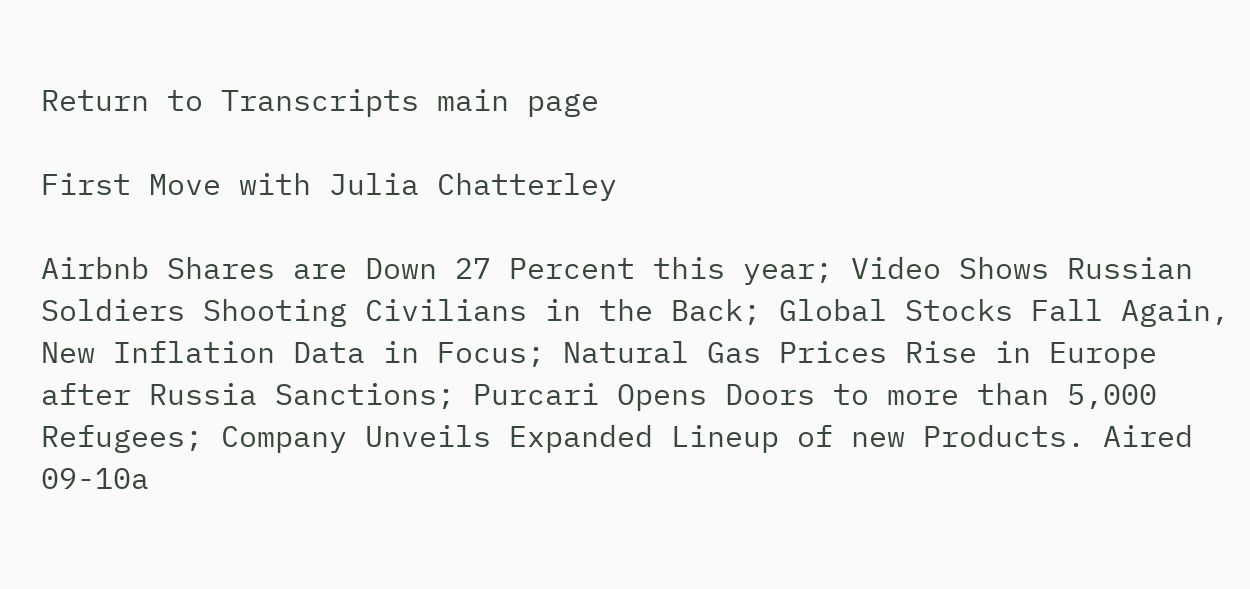Return to Transcripts main page

First Move with Julia Chatterley

Airbnb Shares are Down 27 Percent this year; Video Shows Russian Soldiers Shooting Civilians in the Back; Global Stocks Fall Again, New Inflation Data in Focus; Natural Gas Prices Rise in Europe after Russia Sanctions; Purcari Opens Doors to more than 5,000 Refugees; Company Unveils Expanded Lineup of new Products. Aired 09-10a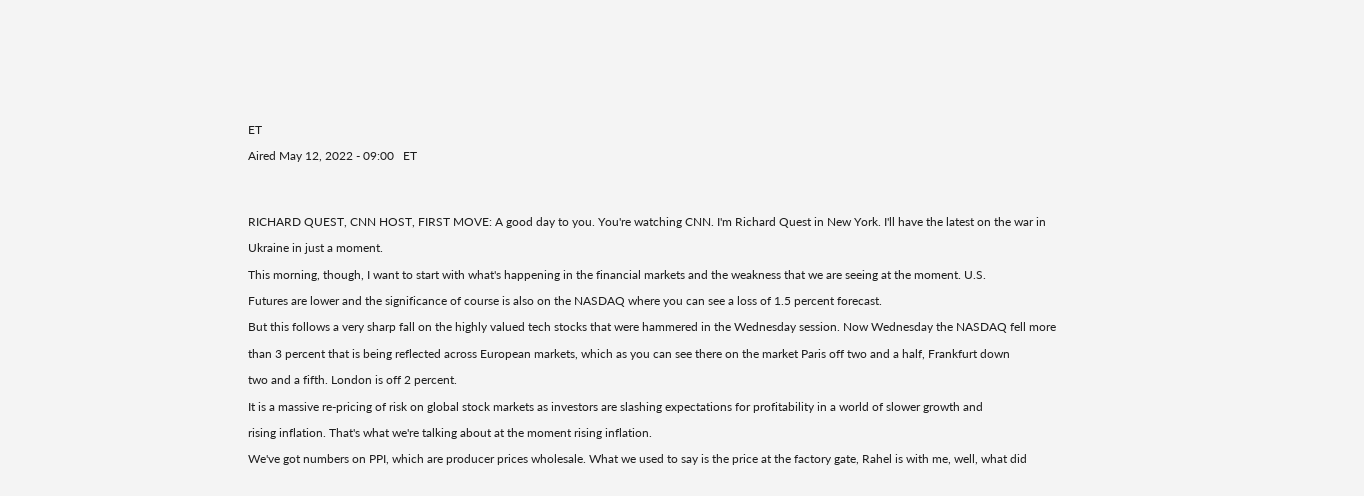ET

Aired May 12, 2022 - 09:00   ET




RICHARD QUEST, CNN HOST, FIRST MOVE: A good day to you. You're watching CNN. I'm Richard Quest in New York. I'll have the latest on the war in

Ukraine in just a moment.

This morning, though, I want to start with what's happening in the financial markets and the weakness that we are seeing at the moment. U.S.

Futures are lower and the significance of course is also on the NASDAQ where you can see a loss of 1.5 percent forecast.

But this follows a very sharp fall on the highly valued tech stocks that were hammered in the Wednesday session. Now Wednesday the NASDAQ fell more

than 3 percent that is being reflected across European markets, which as you can see there on the market Paris off two and a half, Frankfurt down

two and a fifth. London is off 2 percent.

It is a massive re-pricing of risk on global stock markets as investors are slashing expectations for profitability in a world of slower growth and

rising inflation. That's what we're talking about at the moment rising inflation.

We've got numbers on PPI, which are producer prices wholesale. What we used to say is the price at the factory gate, Rahel is with me, well, what did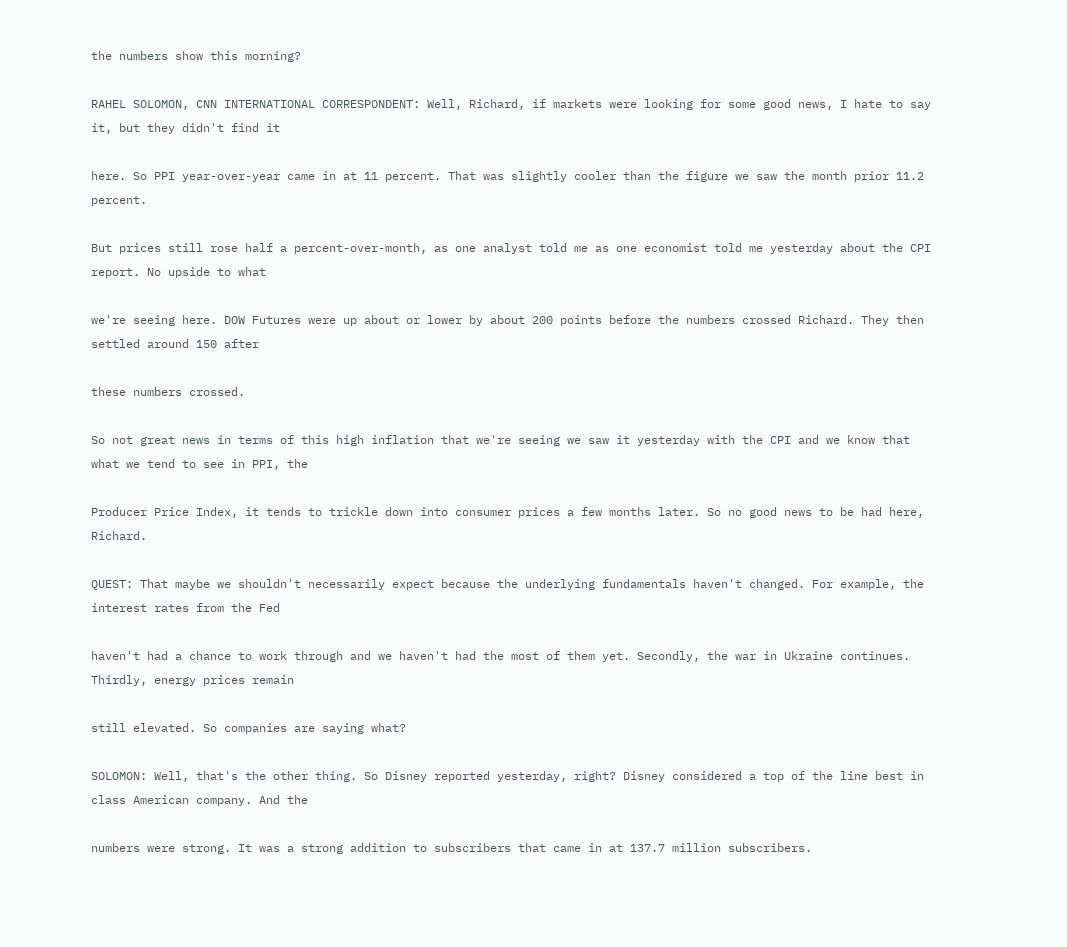the numbers show this morning?

RAHEL SOLOMON, CNN INTERNATIONAL CORRESPONDENT: Well, Richard, if markets were looking for some good news, I hate to say it, but they didn't find it

here. So PPI year-over-year came in at 11 percent. That was slightly cooler than the figure we saw the month prior 11.2 percent.

But prices still rose half a percent-over-month, as one analyst told me as one economist told me yesterday about the CPI report. No upside to what

we're seeing here. DOW Futures were up about or lower by about 200 points before the numbers crossed Richard. They then settled around 150 after

these numbers crossed.

So not great news in terms of this high inflation that we're seeing we saw it yesterday with the CPI and we know that what we tend to see in PPI, the

Producer Price Index, it tends to trickle down into consumer prices a few months later. So no good news to be had here, Richard.

QUEST: That maybe we shouldn't necessarily expect because the underlying fundamentals haven't changed. For example, the interest rates from the Fed

haven't had a chance to work through and we haven't had the most of them yet. Secondly, the war in Ukraine continues. Thirdly, energy prices remain

still elevated. So companies are saying what?

SOLOMON: Well, that's the other thing. So Disney reported yesterday, right? Disney considered a top of the line best in class American company. And the

numbers were strong. It was a strong addition to subscribers that came in at 137.7 million subscribers.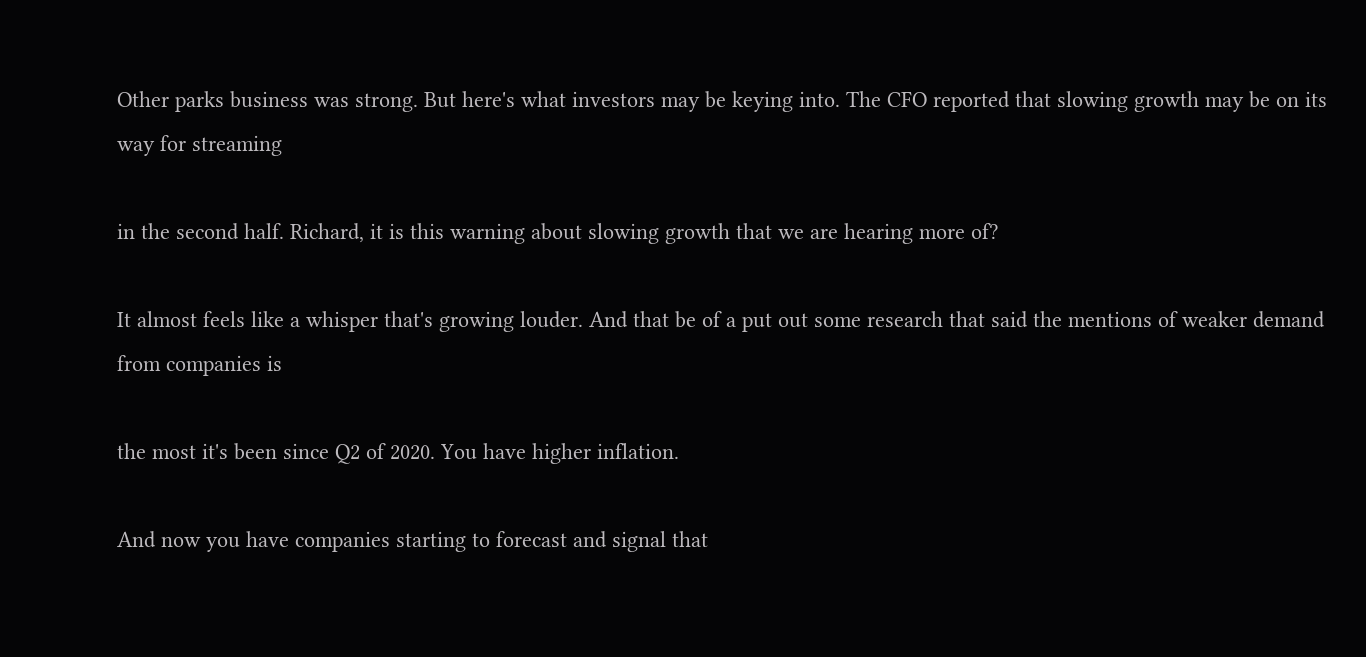Other parks business was strong. But here's what investors may be keying into. The CFO reported that slowing growth may be on its way for streaming

in the second half. Richard, it is this warning about slowing growth that we are hearing more of?

It almost feels like a whisper that's growing louder. And that be of a put out some research that said the mentions of weaker demand from companies is

the most it's been since Q2 of 2020. You have higher inflation.

And now you have companies starting to forecast and signal that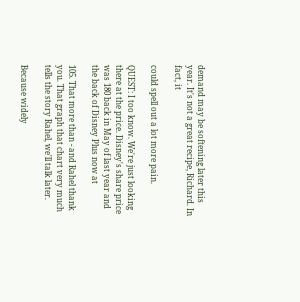demand may be softening later this year. It's not a great recipe, Richard. In fact, it

could spell out a lot more pain.

QUEST: I too know. We're just looking there at the price. Disney's share price was 180 back in May of last year and the back of Disney Plus now at

105. That more than - and Rahel thank you. That graph that chart very much tells the story Rahel, we'll talk later.

Because widely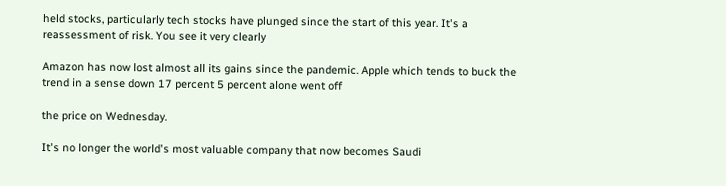held stocks, particularly tech stocks have plunged since the start of this year. It's a reassessment of risk. You see it very clearly

Amazon has now lost almost all its gains since the pandemic. Apple which tends to buck the trend in a sense down 17 percent 5 percent alone went off

the price on Wednesday.

It's no longer the world's most valuable company that now becomes Saudi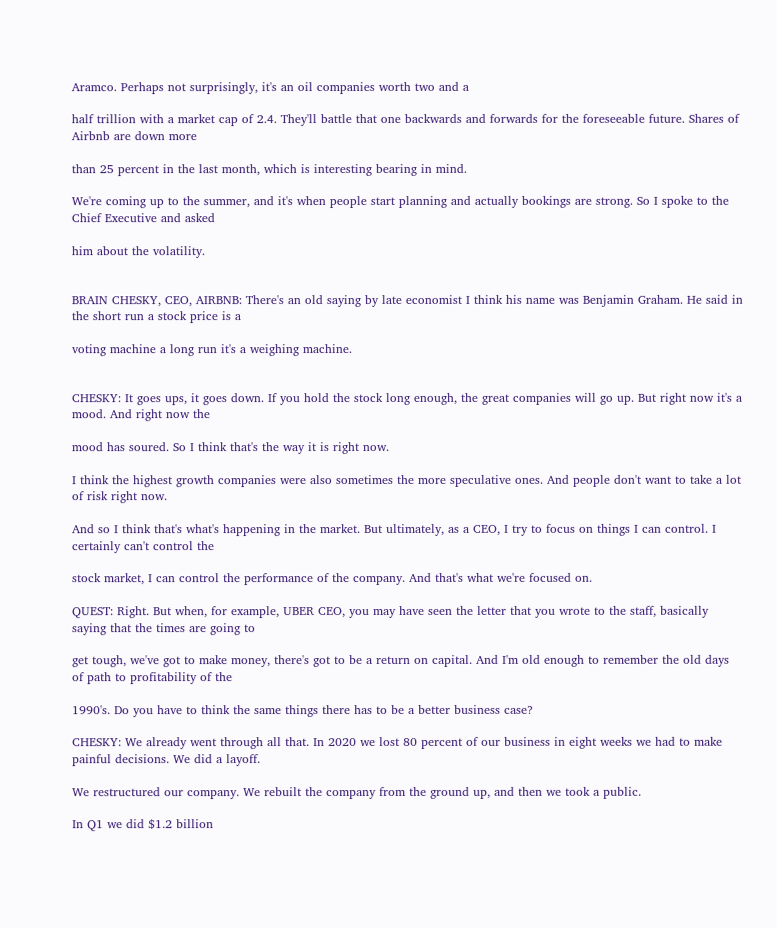Aramco. Perhaps not surprisingly, it's an oil companies worth two and a

half trillion with a market cap of 2.4. They'll battle that one backwards and forwards for the foreseeable future. Shares of Airbnb are down more

than 25 percent in the last month, which is interesting bearing in mind.

We're coming up to the summer, and it's when people start planning and actually bookings are strong. So I spoke to the Chief Executive and asked

him about the volatility.


BRAIN CHESKY, CEO, AIRBNB: There's an old saying by late economist I think his name was Benjamin Graham. He said in the short run a stock price is a

voting machine a long run it's a weighing machine.


CHESKY: It goes ups, it goes down. If you hold the stock long enough, the great companies will go up. But right now it's a mood. And right now the

mood has soured. So I think that's the way it is right now.

I think the highest growth companies were also sometimes the more speculative ones. And people don't want to take a lot of risk right now.

And so I think that's what's happening in the market. But ultimately, as a CEO, I try to focus on things I can control. I certainly can't control the

stock market, I can control the performance of the company. And that's what we're focused on.

QUEST: Right. But when, for example, UBER CEO, you may have seen the letter that you wrote to the staff, basically saying that the times are going to

get tough, we've got to make money, there's got to be a return on capital. And I'm old enough to remember the old days of path to profitability of the

1990's. Do you have to think the same things there has to be a better business case?

CHESKY: We already went through all that. In 2020 we lost 80 percent of our business in eight weeks we had to make painful decisions. We did a layoff.

We restructured our company. We rebuilt the company from the ground up, and then we took a public.

In Q1 we did $1.2 billion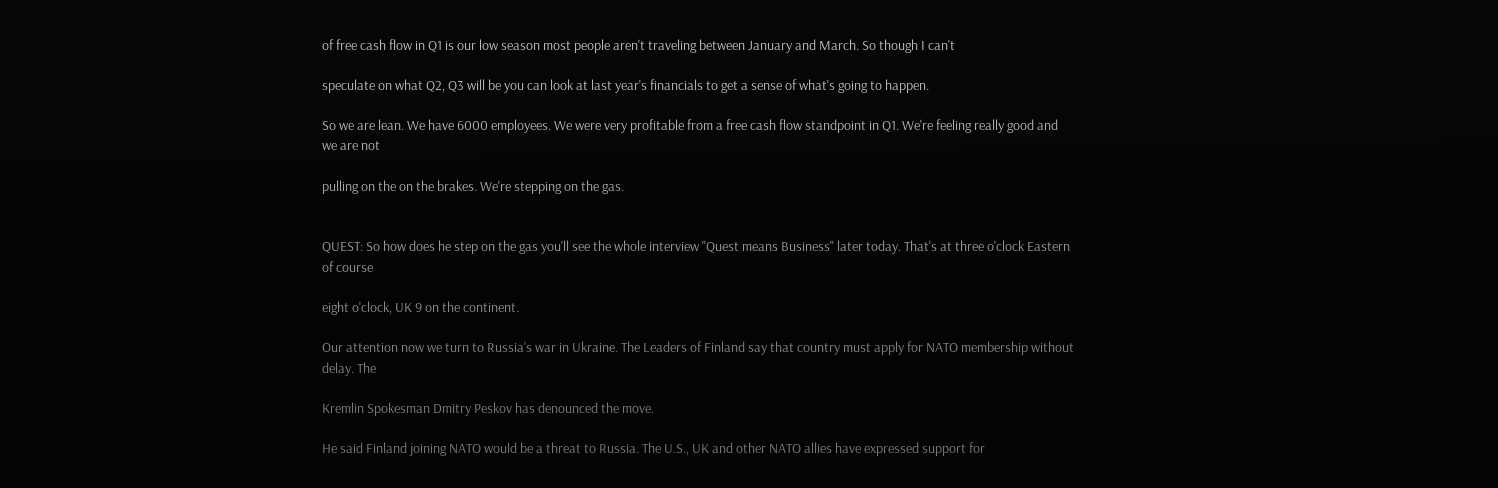of free cash flow in Q1 is our low season most people aren't traveling between January and March. So though I can't

speculate on what Q2, Q3 will be you can look at last year's financials to get a sense of what's going to happen.

So we are lean. We have 6000 employees. We were very profitable from a free cash flow standpoint in Q1. We're feeling really good and we are not

pulling on the on the brakes. We're stepping on the gas.


QUEST: So how does he step on the gas you'll see the whole interview "Quest means Business" later today. That's at three o'clock Eastern of course

eight o'clock, UK 9 on the continent.

Our attention now we turn to Russia's war in Ukraine. The Leaders of Finland say that country must apply for NATO membership without delay. The

Kremlin Spokesman Dmitry Peskov has denounced the move.

He said Finland joining NATO would be a threat to Russia. The U.S., UK and other NATO allies have expressed support for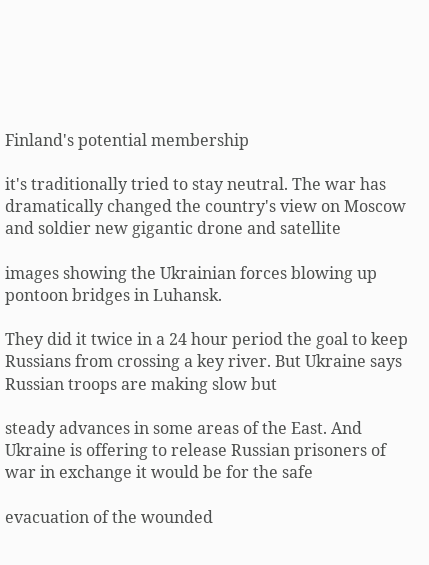Finland's potential membership

it's traditionally tried to stay neutral. The war has dramatically changed the country's view on Moscow and soldier new gigantic drone and satellite

images showing the Ukrainian forces blowing up pontoon bridges in Luhansk.

They did it twice in a 24 hour period the goal to keep Russians from crossing a key river. But Ukraine says Russian troops are making slow but

steady advances in some areas of the East. And Ukraine is offering to release Russian prisoners of war in exchange it would be for the safe

evacuation of the wounded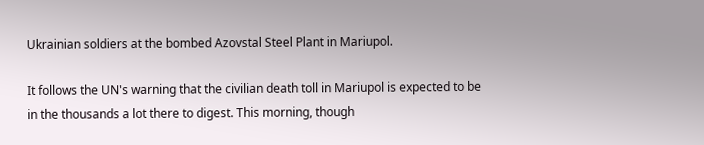Ukrainian soldiers at the bombed Azovstal Steel Plant in Mariupol.

It follows the UN's warning that the civilian death toll in Mariupol is expected to be in the thousands a lot there to digest. This morning, though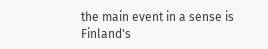the main event in a sense is Finland's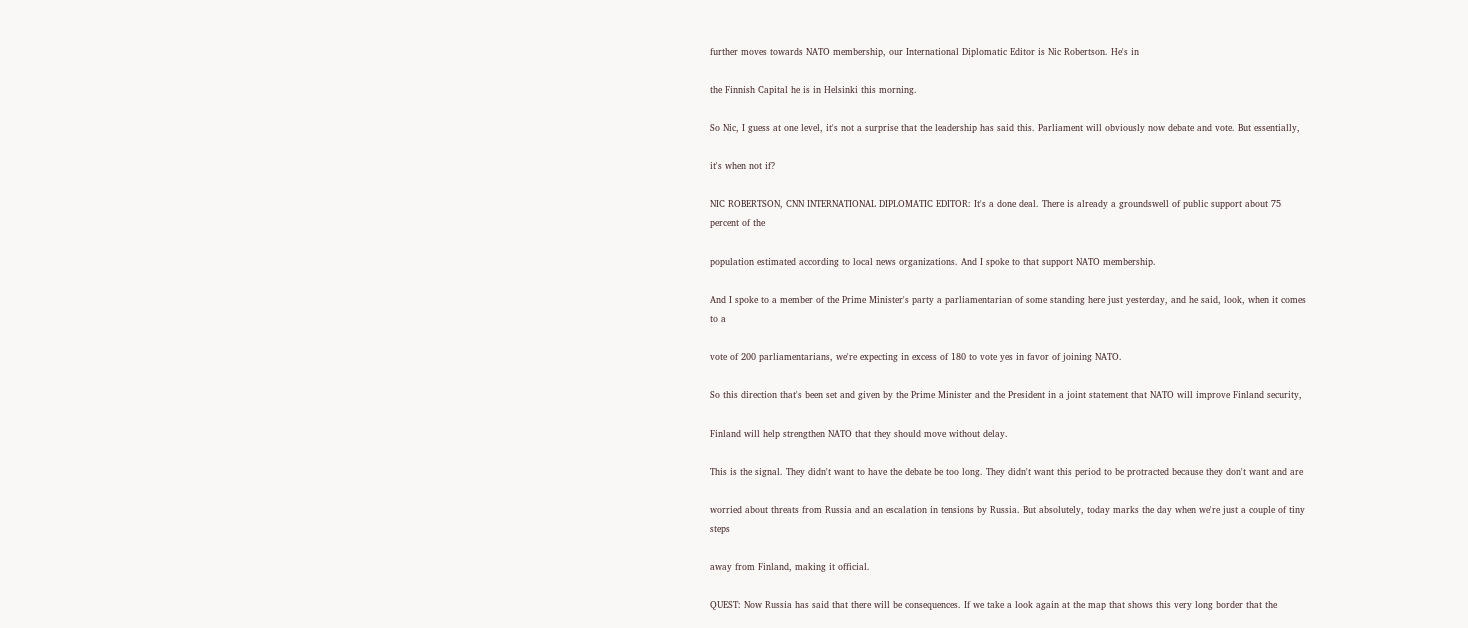further moves towards NATO membership, our International Diplomatic Editor is Nic Robertson. He's in

the Finnish Capital he is in Helsinki this morning.

So Nic, I guess at one level, it's not a surprise that the leadership has said this. Parliament will obviously now debate and vote. But essentially,

it's when not if?

NIC ROBERTSON, CNN INTERNATIONAL DIPLOMATIC EDITOR: It's a done deal. There is already a groundswell of public support about 75 percent of the

population estimated according to local news organizations. And I spoke to that support NATO membership.

And I spoke to a member of the Prime Minister's party a parliamentarian of some standing here just yesterday, and he said, look, when it comes to a

vote of 200 parliamentarians, we're expecting in excess of 180 to vote yes in favor of joining NATO.

So this direction that's been set and given by the Prime Minister and the President in a joint statement that NATO will improve Finland security,

Finland will help strengthen NATO that they should move without delay.

This is the signal. They didn't want to have the debate be too long. They didn't want this period to be protracted because they don't want and are

worried about threats from Russia and an escalation in tensions by Russia. But absolutely, today marks the day when we're just a couple of tiny steps

away from Finland, making it official.

QUEST: Now Russia has said that there will be consequences. If we take a look again at the map that shows this very long border that the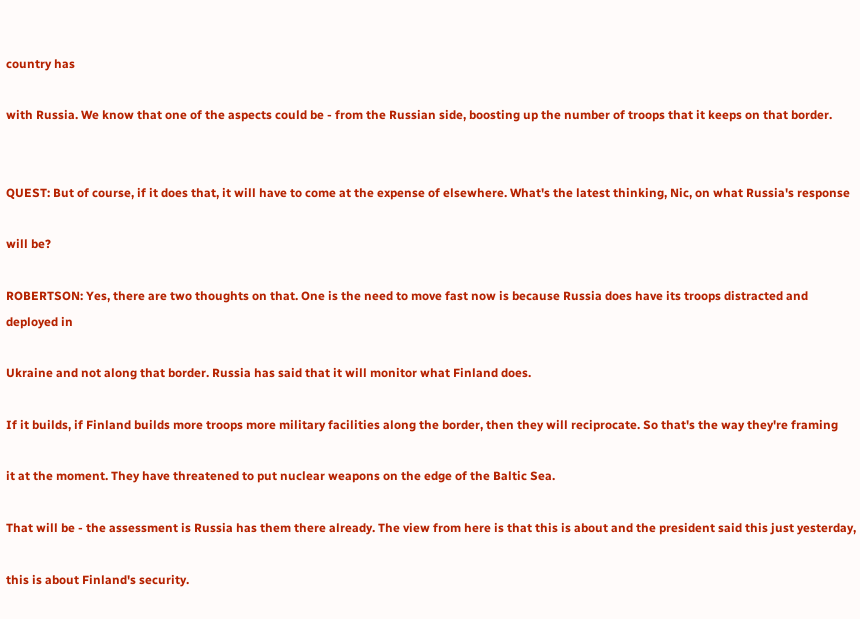country has

with Russia. We know that one of the aspects could be - from the Russian side, boosting up the number of troops that it keeps on that border.


QUEST: But of course, if it does that, it will have to come at the expense of elsewhere. What's the latest thinking, Nic, on what Russia's response

will be?

ROBERTSON: Yes, there are two thoughts on that. One is the need to move fast now is because Russia does have its troops distracted and deployed in

Ukraine and not along that border. Russia has said that it will monitor what Finland does.

If it builds, if Finland builds more troops more military facilities along the border, then they will reciprocate. So that's the way they're framing

it at the moment. They have threatened to put nuclear weapons on the edge of the Baltic Sea.

That will be - the assessment is Russia has them there already. The view from here is that this is about and the president said this just yesterday,

this is about Finland's security.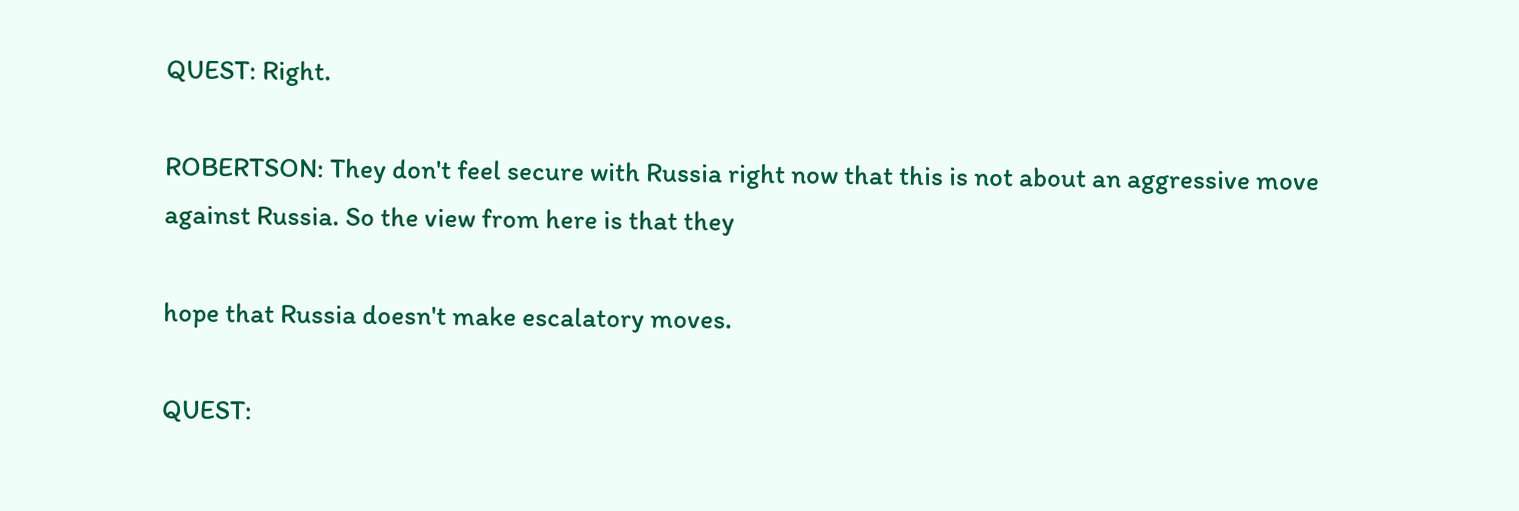QUEST: Right.

ROBERTSON: They don't feel secure with Russia right now that this is not about an aggressive move against Russia. So the view from here is that they

hope that Russia doesn't make escalatory moves.

QUEST: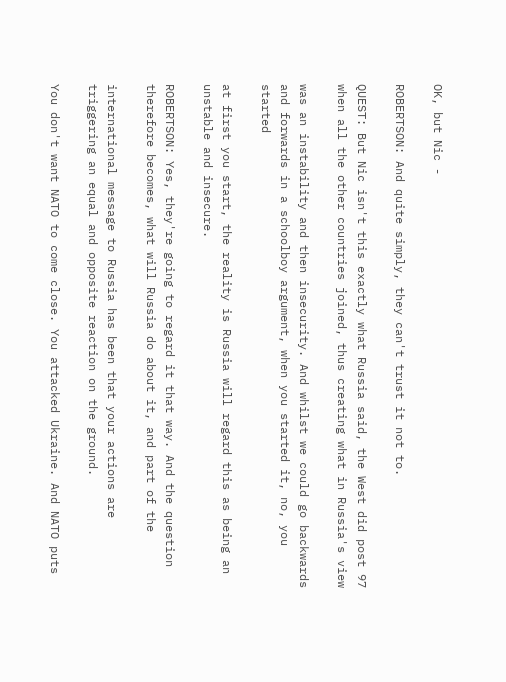OK, but Nic -

ROBERTSON: And quite simply, they can't trust it not to.

QUEST: But Nic isn't this exactly what Russia said, the West did post 97 when all the other countries joined, thus creating what in Russia's view

was an instability and then insecurity. And whilst we could go backwards and forwards in a schoolboy argument, when you started it, no, you started

at first you start, the reality is Russia will regard this as being an unstable and insecure.

ROBERTSON: Yes, they're going to regard it that way. And the question therefore becomes, what will Russia do about it, and part of the

international message to Russia has been that your actions are triggering an equal and opposite reaction on the ground.

You don't want NATO to come close. You attacked Ukraine. And NATO puts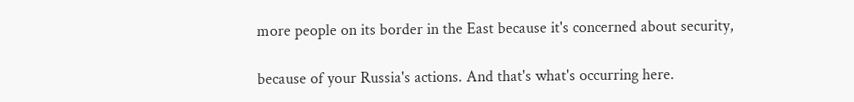more people on its border in the East because it's concerned about security,

because of your Russia's actions. And that's what's occurring here.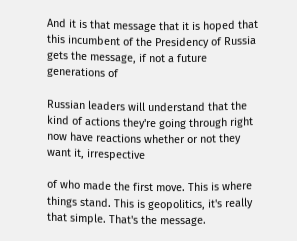And it is that message that it is hoped that this incumbent of the Presidency of Russia gets the message, if not a future generations of

Russian leaders will understand that the kind of actions they're going through right now have reactions whether or not they want it, irrespective

of who made the first move. This is where things stand. This is geopolitics, it's really that simple. That's the message.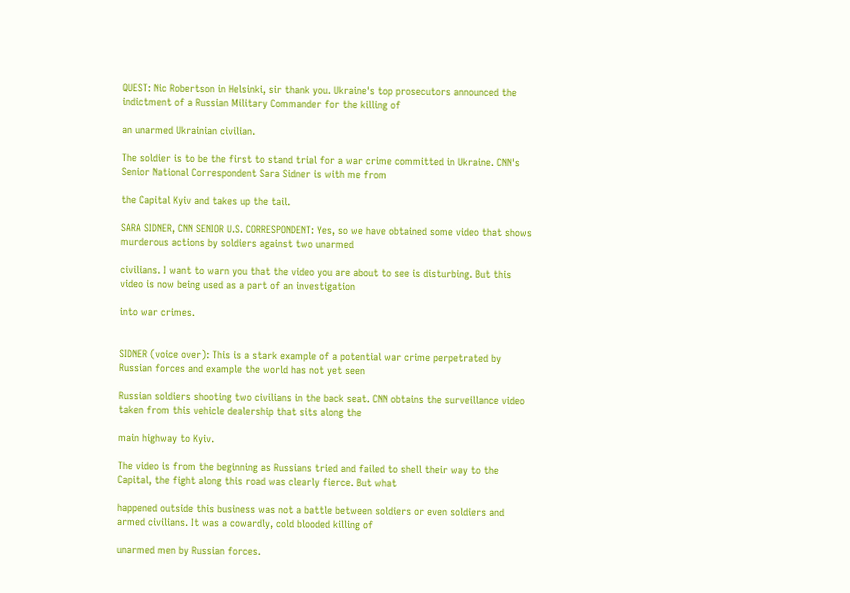QUEST: Nic Robertson in Helsinki, sir thank you. Ukraine's top prosecutors announced the indictment of a Russian Military Commander for the killing of

an unarmed Ukrainian civilian.

The soldier is to be the first to stand trial for a war crime committed in Ukraine. CNN's Senior National Correspondent Sara Sidner is with me from

the Capital Kyiv and takes up the tail.

SARA SIDNER, CNN SENIOR U.S. CORRESPONDENT: Yes, so we have obtained some video that shows murderous actions by soldiers against two unarmed

civilians. I want to warn you that the video you are about to see is disturbing. But this video is now being used as a part of an investigation

into war crimes.


SIDNER (voice over): This is a stark example of a potential war crime perpetrated by Russian forces and example the world has not yet seen

Russian soldiers shooting two civilians in the back seat. CNN obtains the surveillance video taken from this vehicle dealership that sits along the

main highway to Kyiv.

The video is from the beginning as Russians tried and failed to shell their way to the Capital, the fight along this road was clearly fierce. But what

happened outside this business was not a battle between soldiers or even soldiers and armed civilians. It was a cowardly, cold blooded killing of

unarmed men by Russian forces.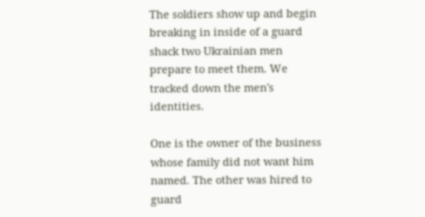The soldiers show up and begin breaking in inside of a guard shack two Ukrainian men prepare to meet them. We tracked down the men's identities.

One is the owner of the business whose family did not want him named. The other was hired to guard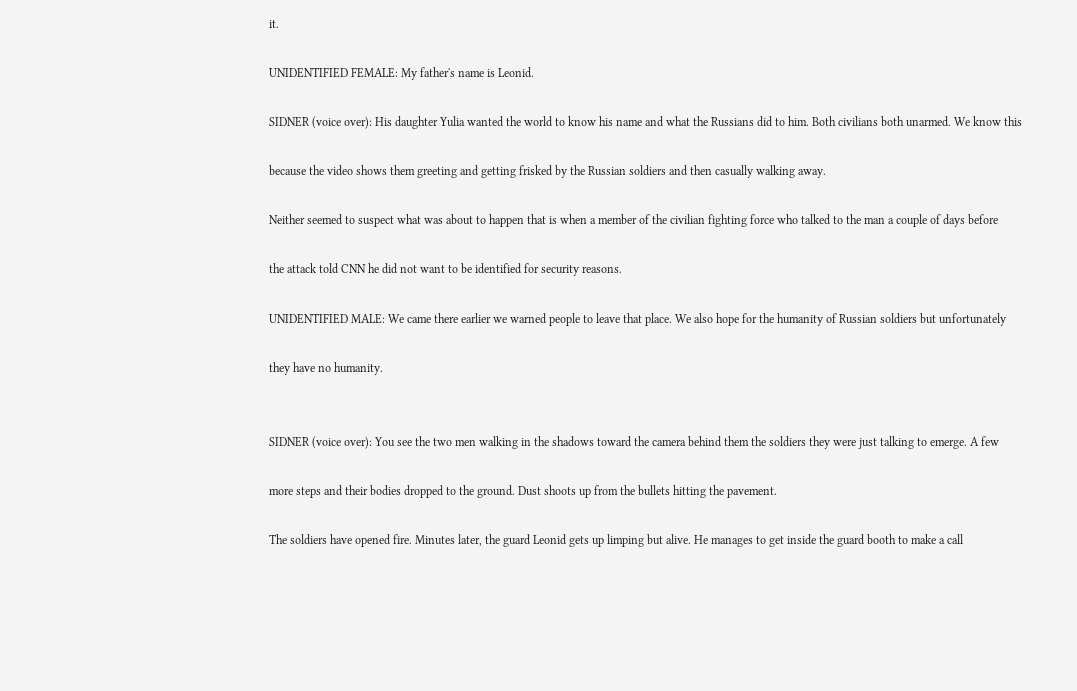it.

UNIDENTIFIED FEMALE: My father's name is Leonid.

SIDNER (voice over): His daughter Yulia wanted the world to know his name and what the Russians did to him. Both civilians both unarmed. We know this

because the video shows them greeting and getting frisked by the Russian soldiers and then casually walking away.

Neither seemed to suspect what was about to happen that is when a member of the civilian fighting force who talked to the man a couple of days before

the attack told CNN he did not want to be identified for security reasons.

UNIDENTIFIED MALE: We came there earlier we warned people to leave that place. We also hope for the humanity of Russian soldiers but unfortunately

they have no humanity.


SIDNER (voice over): You see the two men walking in the shadows toward the camera behind them the soldiers they were just talking to emerge. A few

more steps and their bodies dropped to the ground. Dust shoots up from the bullets hitting the pavement.

The soldiers have opened fire. Minutes later, the guard Leonid gets up limping but alive. He manages to get inside the guard booth to make a call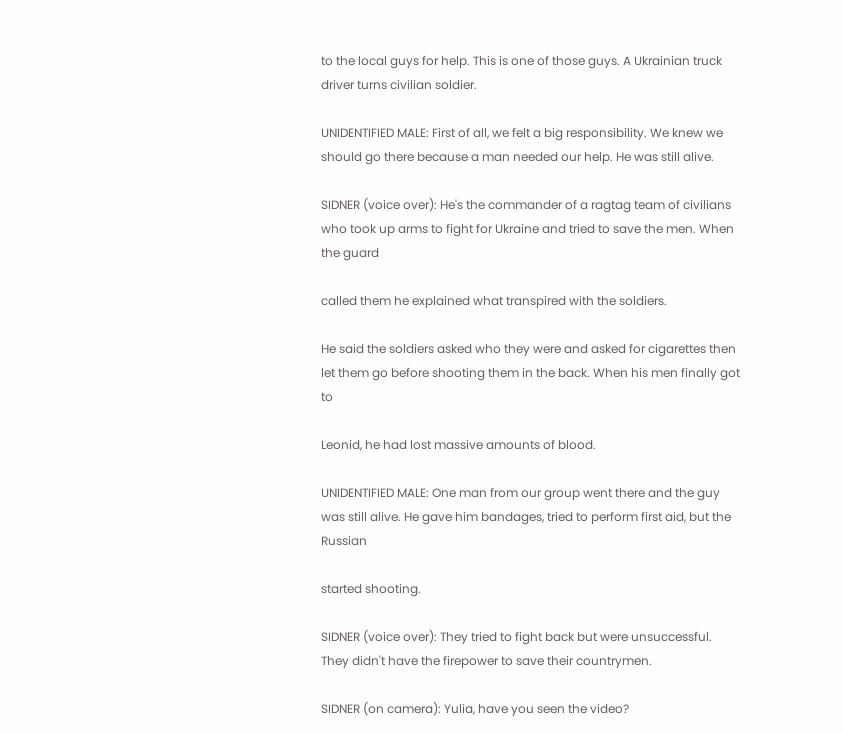to the local guys for help. This is one of those guys. A Ukrainian truck driver turns civilian soldier.

UNIDENTIFIED MALE: First of all, we felt a big responsibility. We knew we should go there because a man needed our help. He was still alive.

SIDNER (voice over): He's the commander of a ragtag team of civilians who took up arms to fight for Ukraine and tried to save the men. When the guard

called them he explained what transpired with the soldiers.

He said the soldiers asked who they were and asked for cigarettes then let them go before shooting them in the back. When his men finally got to

Leonid, he had lost massive amounts of blood.

UNIDENTIFIED MALE: One man from our group went there and the guy was still alive. He gave him bandages, tried to perform first aid, but the Russian

started shooting.

SIDNER (voice over): They tried to fight back but were unsuccessful. They didn't have the firepower to save their countrymen.

SIDNER (on camera): Yulia, have you seen the video?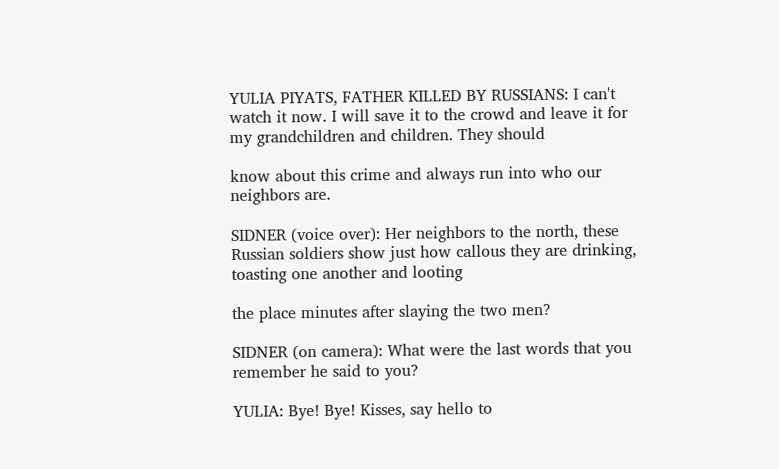YULIA PIYATS, FATHER KILLED BY RUSSIANS: I can't watch it now. I will save it to the crowd and leave it for my grandchildren and children. They should

know about this crime and always run into who our neighbors are.

SIDNER (voice over): Her neighbors to the north, these Russian soldiers show just how callous they are drinking, toasting one another and looting

the place minutes after slaying the two men?

SIDNER (on camera): What were the last words that you remember he said to you?

YULIA: Bye! Bye! Kisses, say hello to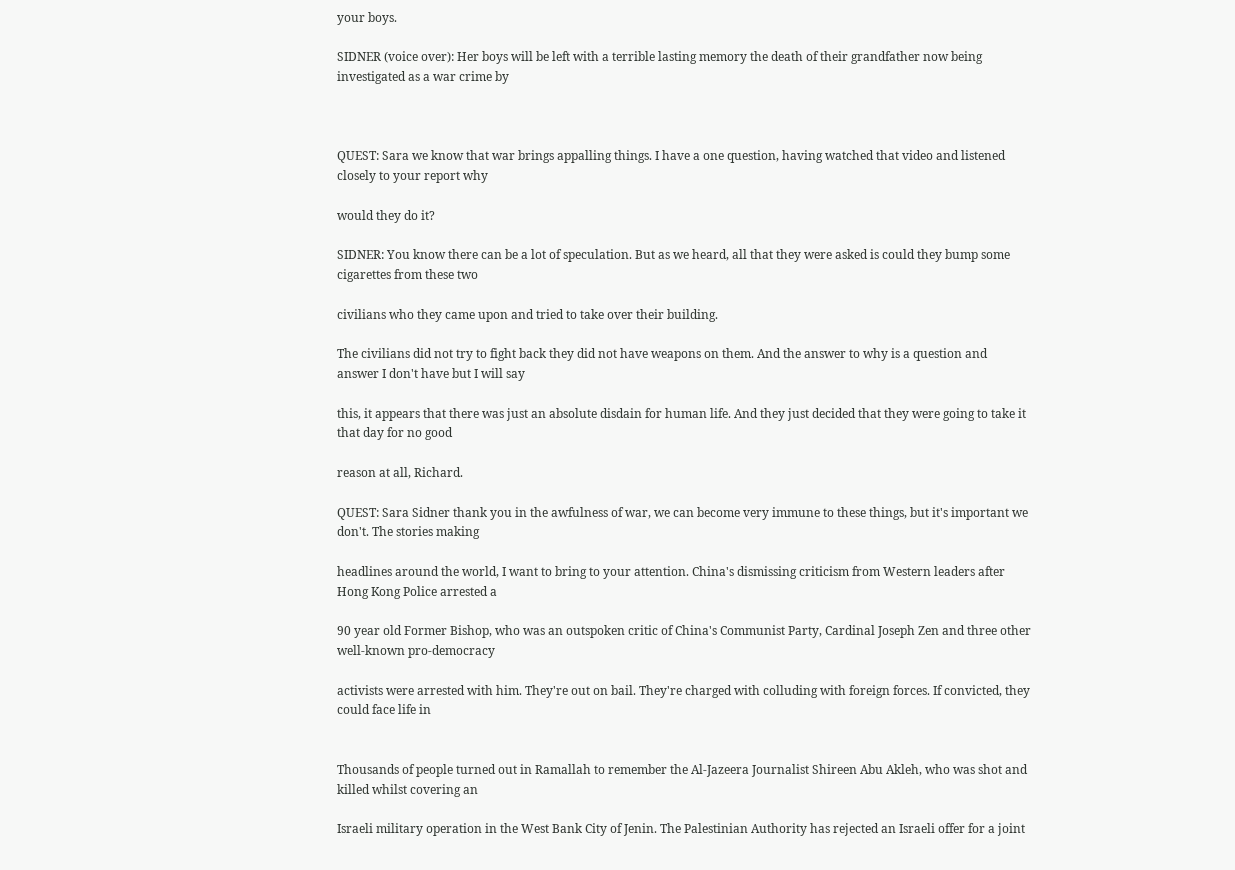your boys.

SIDNER (voice over): Her boys will be left with a terrible lasting memory the death of their grandfather now being investigated as a war crime by



QUEST: Sara we know that war brings appalling things. I have a one question, having watched that video and listened closely to your report why

would they do it?

SIDNER: You know there can be a lot of speculation. But as we heard, all that they were asked is could they bump some cigarettes from these two

civilians who they came upon and tried to take over their building.

The civilians did not try to fight back they did not have weapons on them. And the answer to why is a question and answer I don't have but I will say

this, it appears that there was just an absolute disdain for human life. And they just decided that they were going to take it that day for no good

reason at all, Richard.

QUEST: Sara Sidner thank you in the awfulness of war, we can become very immune to these things, but it's important we don't. The stories making

headlines around the world, I want to bring to your attention. China's dismissing criticism from Western leaders after Hong Kong Police arrested a

90 year old Former Bishop, who was an outspoken critic of China's Communist Party, Cardinal Joseph Zen and three other well-known pro-democracy

activists were arrested with him. They're out on bail. They're charged with colluding with foreign forces. If convicted, they could face life in


Thousands of people turned out in Ramallah to remember the Al-Jazeera Journalist Shireen Abu Akleh, who was shot and killed whilst covering an

Israeli military operation in the West Bank City of Jenin. The Palestinian Authority has rejected an Israeli offer for a joint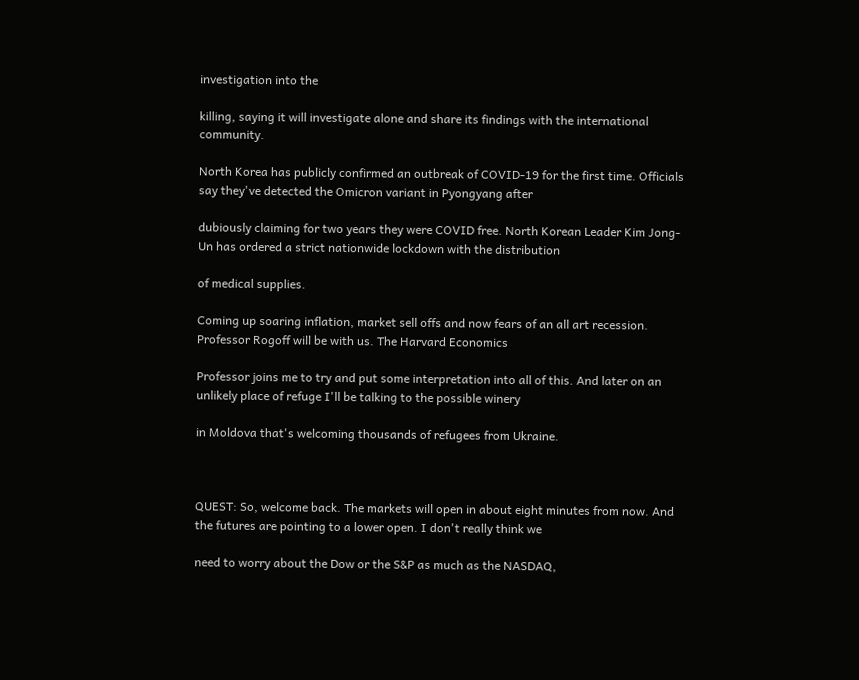investigation into the

killing, saying it will investigate alone and share its findings with the international community.

North Korea has publicly confirmed an outbreak of COVID-19 for the first time. Officials say they've detected the Omicron variant in Pyongyang after

dubiously claiming for two years they were COVID free. North Korean Leader Kim Jong-Un has ordered a strict nationwide lockdown with the distribution

of medical supplies.

Coming up soaring inflation, market sell offs and now fears of an all art recession. Professor Rogoff will be with us. The Harvard Economics

Professor joins me to try and put some interpretation into all of this. And later on an unlikely place of refuge I'll be talking to the possible winery

in Moldova that's welcoming thousands of refugees from Ukraine.



QUEST: So, welcome back. The markets will open in about eight minutes from now. And the futures are pointing to a lower open. I don't really think we

need to worry about the Dow or the S&P as much as the NASDAQ,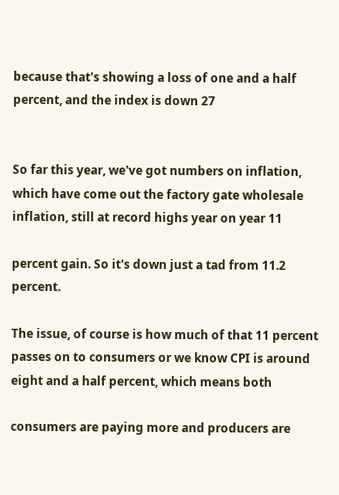because that's showing a loss of one and a half percent, and the index is down 27


So far this year, we've got numbers on inflation, which have come out the factory gate wholesale inflation, still at record highs year on year 11

percent gain. So it's down just a tad from 11.2 percent.

The issue, of course is how much of that 11 percent passes on to consumers or we know CPI is around eight and a half percent, which means both

consumers are paying more and producers are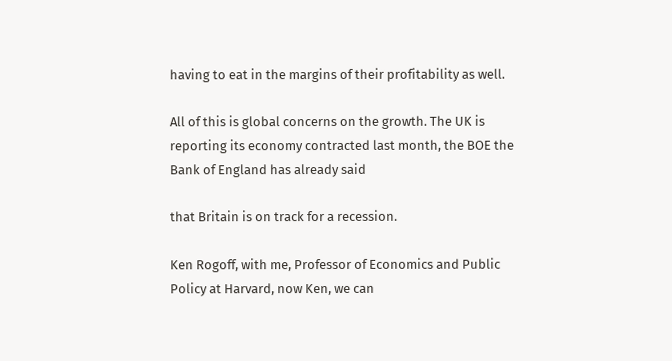having to eat in the margins of their profitability as well.

All of this is global concerns on the growth. The UK is reporting its economy contracted last month, the BOE the Bank of England has already said

that Britain is on track for a recession.

Ken Rogoff, with me, Professor of Economics and Public Policy at Harvard, now Ken, we can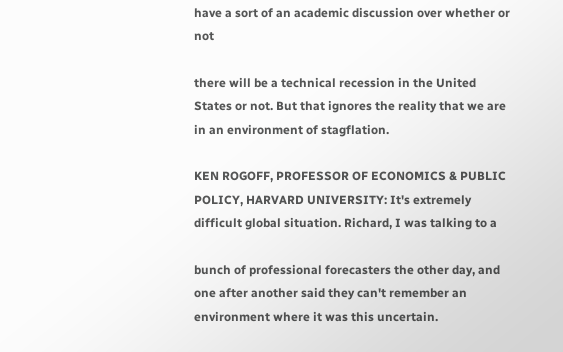have a sort of an academic discussion over whether or not

there will be a technical recession in the United States or not. But that ignores the reality that we are in an environment of stagflation.

KEN ROGOFF, PROFESSOR OF ECONOMICS & PUBLIC POLICY, HARVARD UNIVERSITY: It's extremely difficult global situation. Richard, I was talking to a

bunch of professional forecasters the other day, and one after another said they can't remember an environment where it was this uncertain.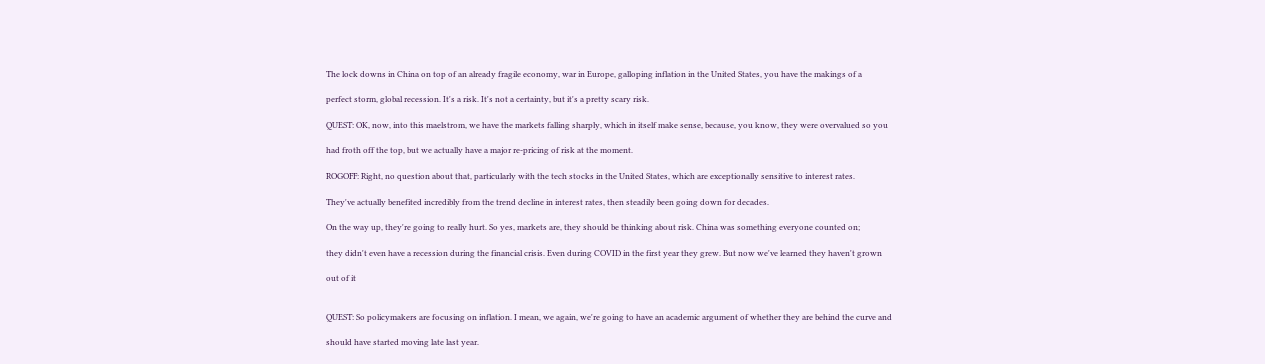The lock downs in China on top of an already fragile economy, war in Europe, galloping inflation in the United States, you have the makings of a

perfect storm, global recession. It's a risk. It's not a certainty, but it's a pretty scary risk.

QUEST: OK, now, into this maelstrom, we have the markets falling sharply, which in itself make sense, because, you know, they were overvalued so you

had froth off the top, but we actually have a major re-pricing of risk at the moment.

ROGOFF: Right, no question about that, particularly with the tech stocks in the United States, which are exceptionally sensitive to interest rates.

They've actually benefited incredibly from the trend decline in interest rates, then steadily been going down for decades.

On the way up, they're going to really hurt. So yes, markets are, they should be thinking about risk. China was something everyone counted on;

they didn't even have a recession during the financial crisis. Even during COVID in the first year they grew. But now we've learned they haven't grown

out of it


QUEST: So policymakers are focusing on inflation. I mean, we again, we're going to have an academic argument of whether they are behind the curve and

should have started moving late last year.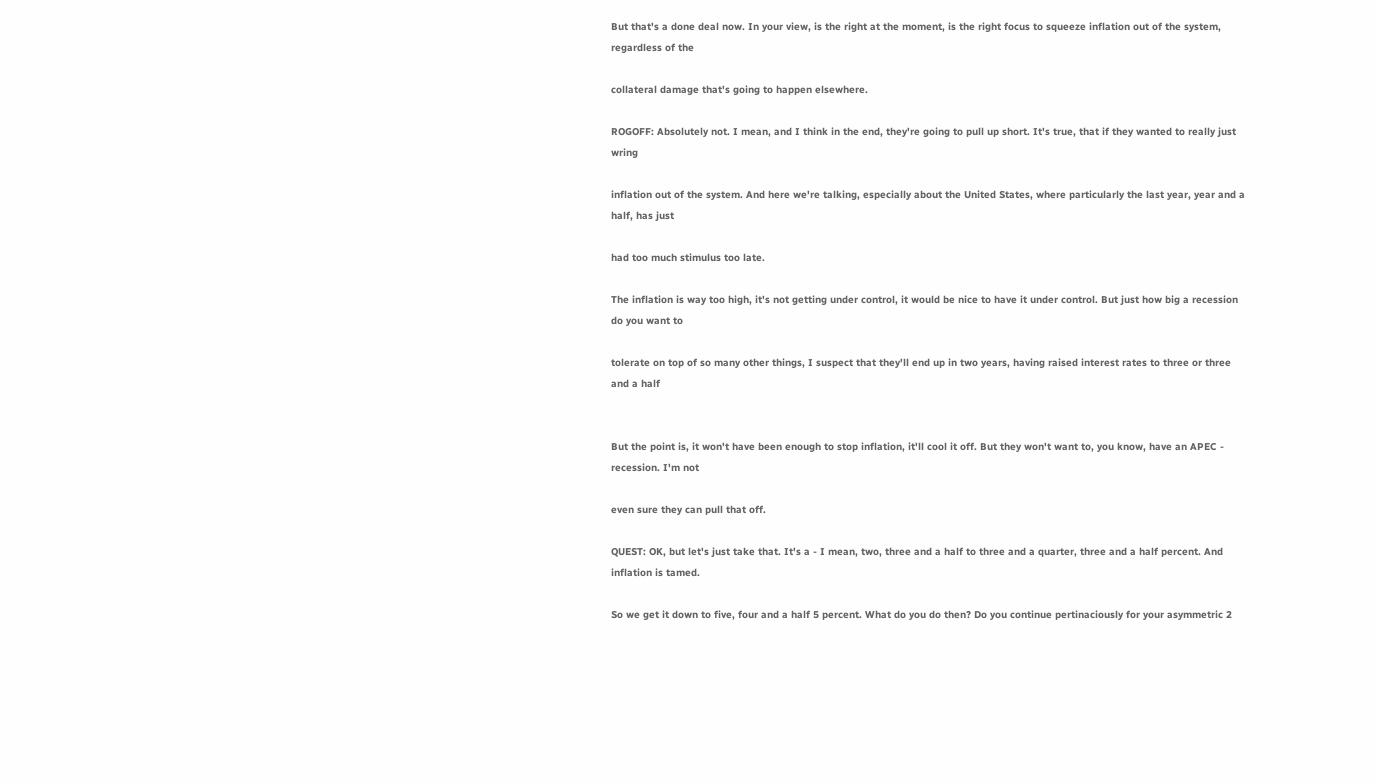But that's a done deal now. In your view, is the right at the moment, is the right focus to squeeze inflation out of the system, regardless of the

collateral damage that's going to happen elsewhere.

ROGOFF: Absolutely not. I mean, and I think in the end, they're going to pull up short. It's true, that if they wanted to really just wring

inflation out of the system. And here we're talking, especially about the United States, where particularly the last year, year and a half, has just

had too much stimulus too late.

The inflation is way too high, it's not getting under control, it would be nice to have it under control. But just how big a recession do you want to

tolerate on top of so many other things, I suspect that they'll end up in two years, having raised interest rates to three or three and a half


But the point is, it won't have been enough to stop inflation, it'll cool it off. But they won't want to, you know, have an APEC - recession. I'm not

even sure they can pull that off.

QUEST: OK, but let's just take that. It's a - I mean, two, three and a half to three and a quarter, three and a half percent. And inflation is tamed.

So we get it down to five, four and a half 5 percent. What do you do then? Do you continue pertinaciously for your asymmetric 2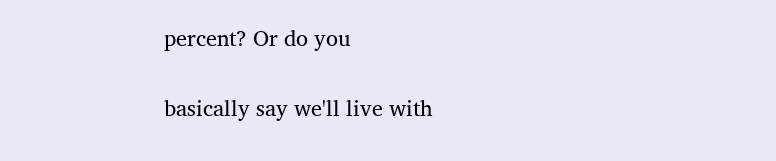percent? Or do you

basically say we'll live with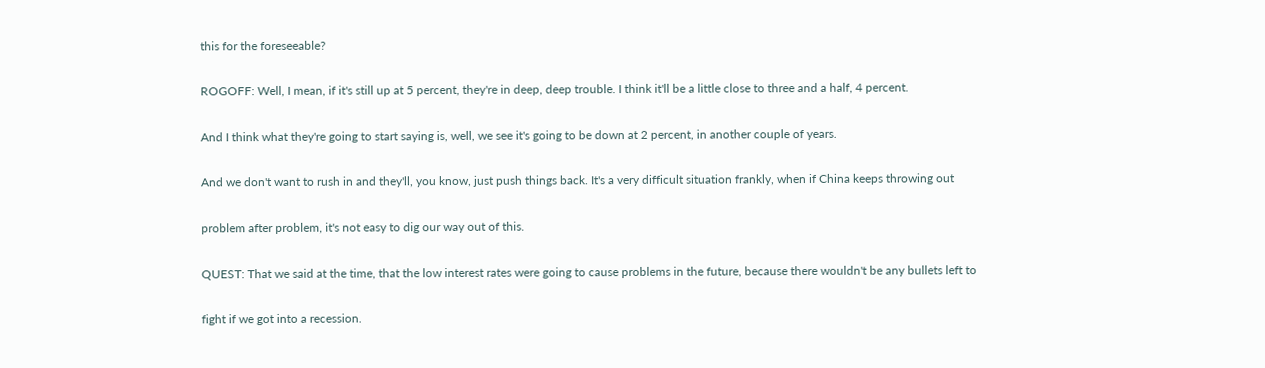this for the foreseeable?

ROGOFF: Well, I mean, if it's still up at 5 percent, they're in deep, deep trouble. I think it'll be a little close to three and a half, 4 percent.

And I think what they're going to start saying is, well, we see it's going to be down at 2 percent, in another couple of years.

And we don't want to rush in and they'll, you know, just push things back. It's a very difficult situation frankly, when if China keeps throwing out

problem after problem, it's not easy to dig our way out of this.

QUEST: That we said at the time, that the low interest rates were going to cause problems in the future, because there wouldn't be any bullets left to

fight if we got into a recession.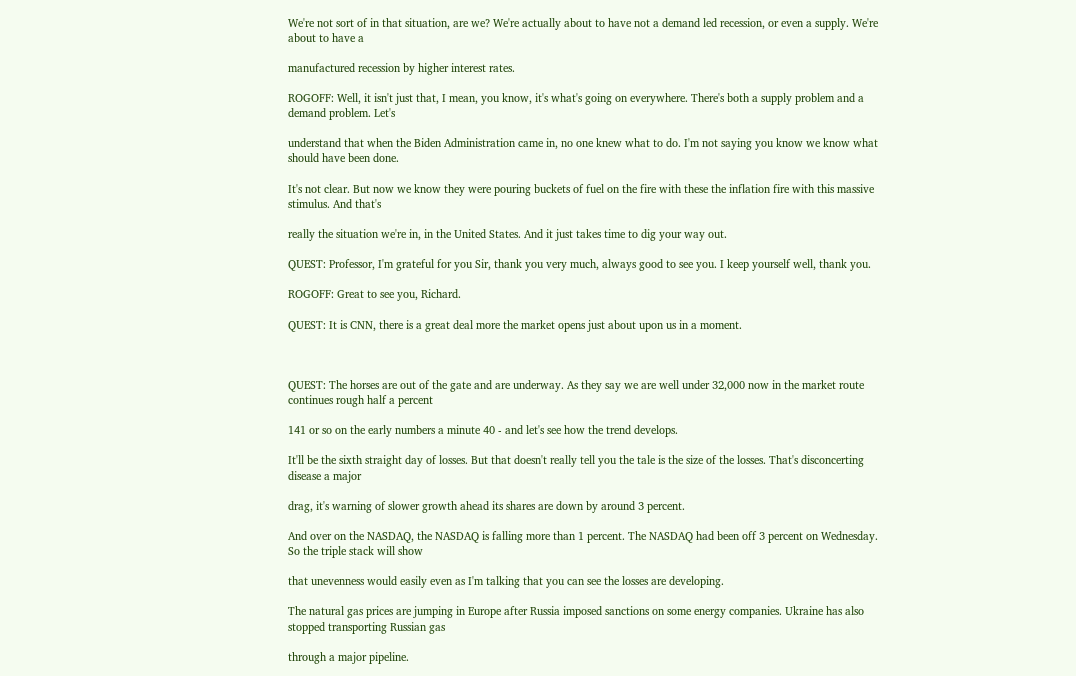We're not sort of in that situation, are we? We're actually about to have not a demand led recession, or even a supply. We're about to have a

manufactured recession by higher interest rates.

ROGOFF: Well, it isn't just that, I mean, you know, it's what's going on everywhere. There's both a supply problem and a demand problem. Let's

understand that when the Biden Administration came in, no one knew what to do. I'm not saying you know we know what should have been done.

It's not clear. But now we know they were pouring buckets of fuel on the fire with these the inflation fire with this massive stimulus. And that's

really the situation we're in, in the United States. And it just takes time to dig your way out.

QUEST: Professor, I'm grateful for you Sir, thank you very much, always good to see you. I keep yourself well, thank you.

ROGOFF: Great to see you, Richard.

QUEST: It is CNN, there is a great deal more the market opens just about upon us in a moment.



QUEST: The horses are out of the gate and are underway. As they say we are well under 32,000 now in the market route continues rough half a percent

141 or so on the early numbers a minute 40 - and let's see how the trend develops.

It'll be the sixth straight day of losses. But that doesn't really tell you the tale is the size of the losses. That's disconcerting disease a major

drag, it's warning of slower growth ahead its shares are down by around 3 percent.

And over on the NASDAQ, the NASDAQ is falling more than 1 percent. The NASDAQ had been off 3 percent on Wednesday. So the triple stack will show

that unevenness would easily even as I'm talking that you can see the losses are developing.

The natural gas prices are jumping in Europe after Russia imposed sanctions on some energy companies. Ukraine has also stopped transporting Russian gas

through a major pipeline.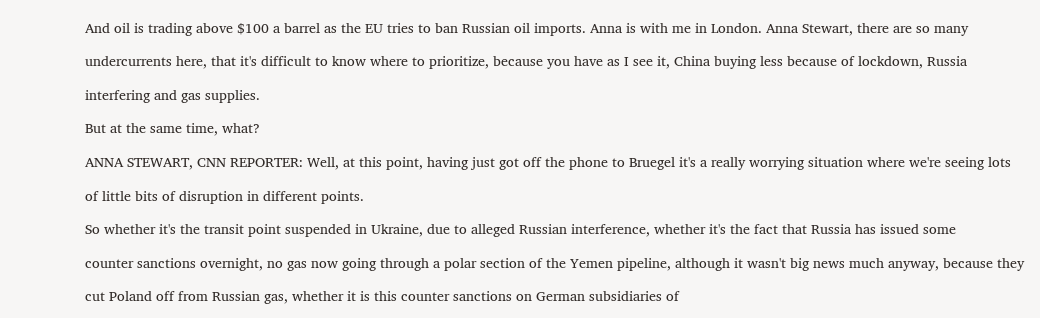And oil is trading above $100 a barrel as the EU tries to ban Russian oil imports. Anna is with me in London. Anna Stewart, there are so many

undercurrents here, that it's difficult to know where to prioritize, because you have as I see it, China buying less because of lockdown, Russia

interfering and gas supplies.

But at the same time, what?

ANNA STEWART, CNN REPORTER: Well, at this point, having just got off the phone to Bruegel it's a really worrying situation where we're seeing lots

of little bits of disruption in different points.

So whether it's the transit point suspended in Ukraine, due to alleged Russian interference, whether it's the fact that Russia has issued some

counter sanctions overnight, no gas now going through a polar section of the Yemen pipeline, although it wasn't big news much anyway, because they

cut Poland off from Russian gas, whether it is this counter sanctions on German subsidiaries of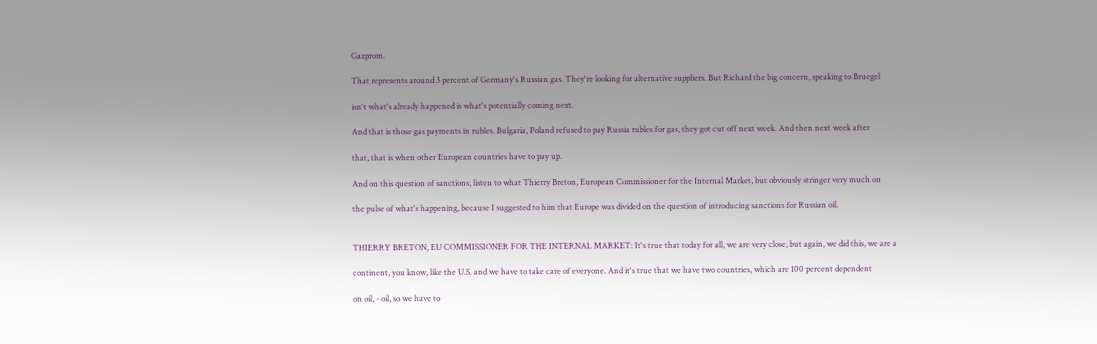Gazprom.

That represents around 3 percent of Germany's Russian gas. They're looking for alternative suppliers. But Richard the big concern, speaking to Bruegel

isn't what's already happened is what's potentially coming next.

And that is those gas payments in rubles. Bulgaria, Poland refused to pay Russia rubles for gas, they got cut off next week. And then next week after

that, that is when other European countries have to pay up.

And on this question of sanctions, listen to what Thierry Breton, European Commissioner for the Internal Market, but obviously stringer very much on

the pulse of what's happening, because I suggested to him that Europe was divided on the question of introducing sanctions for Russian oil.


THIERRY BRETON, EU COMMISSIONER FOR THE INTERNAL MARKET: It's true that today for all, we are very close, but again, we did this, we are a

continent, you know, like the U.S. and we have to take care of everyone. And it's true that we have two countries, which are 100 percent dependent

on oil, - oil, so we have to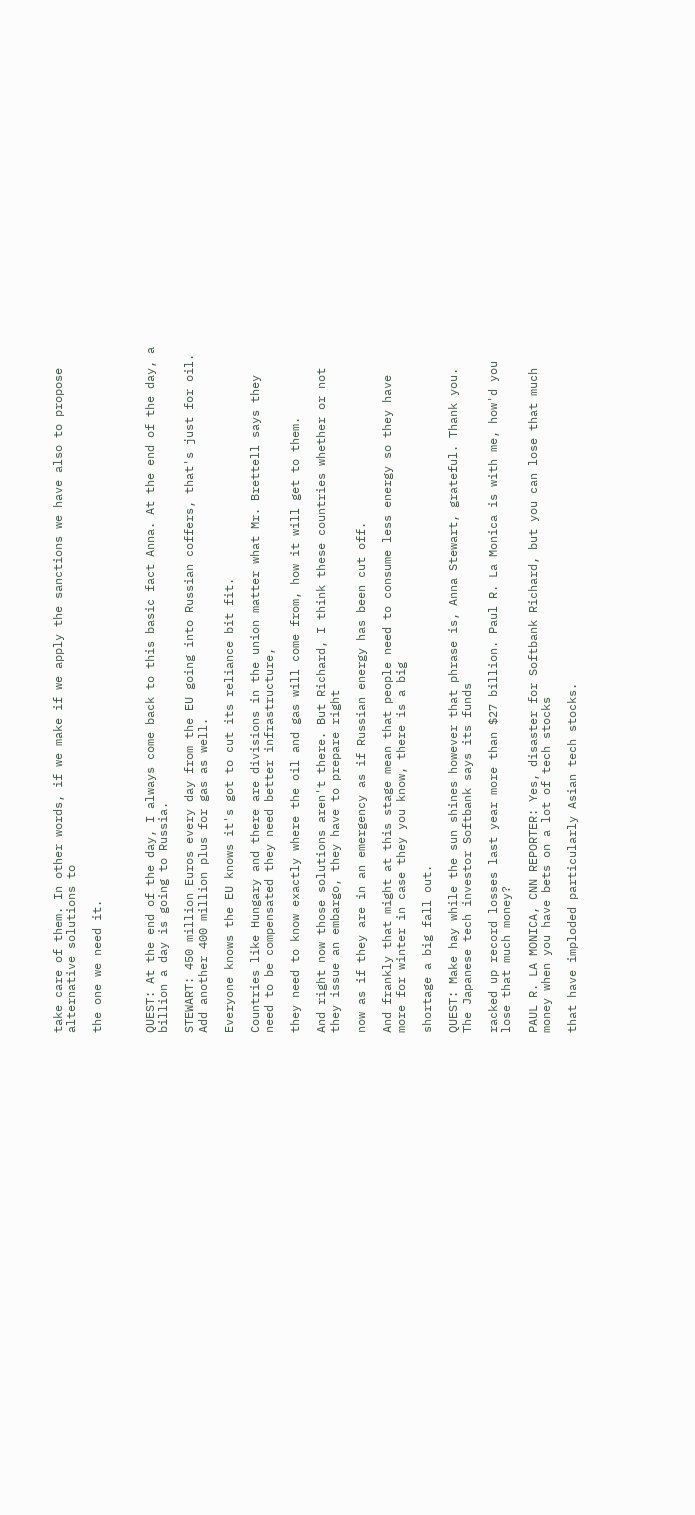take care of them. In other words, if we make if we apply the sanctions we have also to propose alternative solutions to

the one we need it.



QUEST: At the end of the day, I always come back to this basic fact Anna. At the end of the day, a billion a day is going to Russia.

STEWART: 450 million Euros every day from the EU going into Russian coffers, that's just for oil. Add another 400 million plus for gas as well.

Everyone knows the EU knows it's got to cut its reliance bit fit.

Countries like Hungary and there are divisions in the union matter what Mr. Brettell says they need to be compensated they need better infrastructure,

they need to know exactly where the oil and gas will come from, how it will get to them.

And right now those solutions aren't there. But Richard, I think these countries whether or not they issue an embargo, they have to prepare right

now as if they are in an emergency as if Russian energy has been cut off.

And frankly that might at this stage mean that people need to consume less energy so they have more for winter in case they you know, there is a big

shortage a big fall out.

QUEST: Make hay while the sun shines however that phrase is, Anna Stewart, grateful. Thank you. The Japanese tech investor Softbank says its funds

racked up record losses last year more than $27 billion. Paul R. La Monica is with me, how'd you lose that much money?

PAUL R. LA MONICA, CNN REPORTER: Yes, disaster for Softbank Richard, but you can lose that much money when you have bets on a lot of tech stocks

that have imploded particularly Asian tech stocks.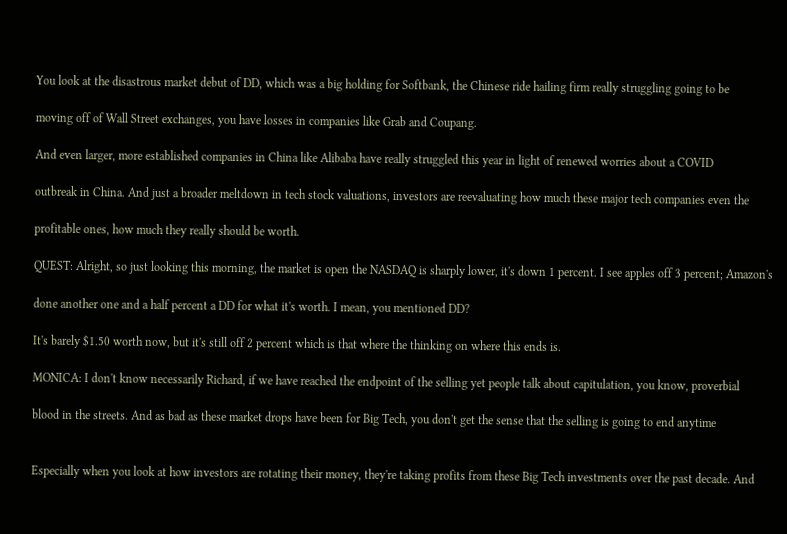You look at the disastrous market debut of DD, which was a big holding for Softbank, the Chinese ride hailing firm really struggling going to be

moving off of Wall Street exchanges, you have losses in companies like Grab and Coupang.

And even larger, more established companies in China like Alibaba have really struggled this year in light of renewed worries about a COVID

outbreak in China. And just a broader meltdown in tech stock valuations, investors are reevaluating how much these major tech companies even the

profitable ones, how much they really should be worth.

QUEST: Alright, so just looking this morning, the market is open the NASDAQ is sharply lower, it's down 1 percent. I see apples off 3 percent; Amazon's

done another one and a half percent a DD for what it's worth. I mean, you mentioned DD?

It's barely $1.50 worth now, but it's still off 2 percent which is that where the thinking on where this ends is.

MONICA: I don't know necessarily Richard, if we have reached the endpoint of the selling yet people talk about capitulation, you know, proverbial

blood in the streets. And as bad as these market drops have been for Big Tech, you don't get the sense that the selling is going to end anytime


Especially when you look at how investors are rotating their money, they're taking profits from these Big Tech investments over the past decade. And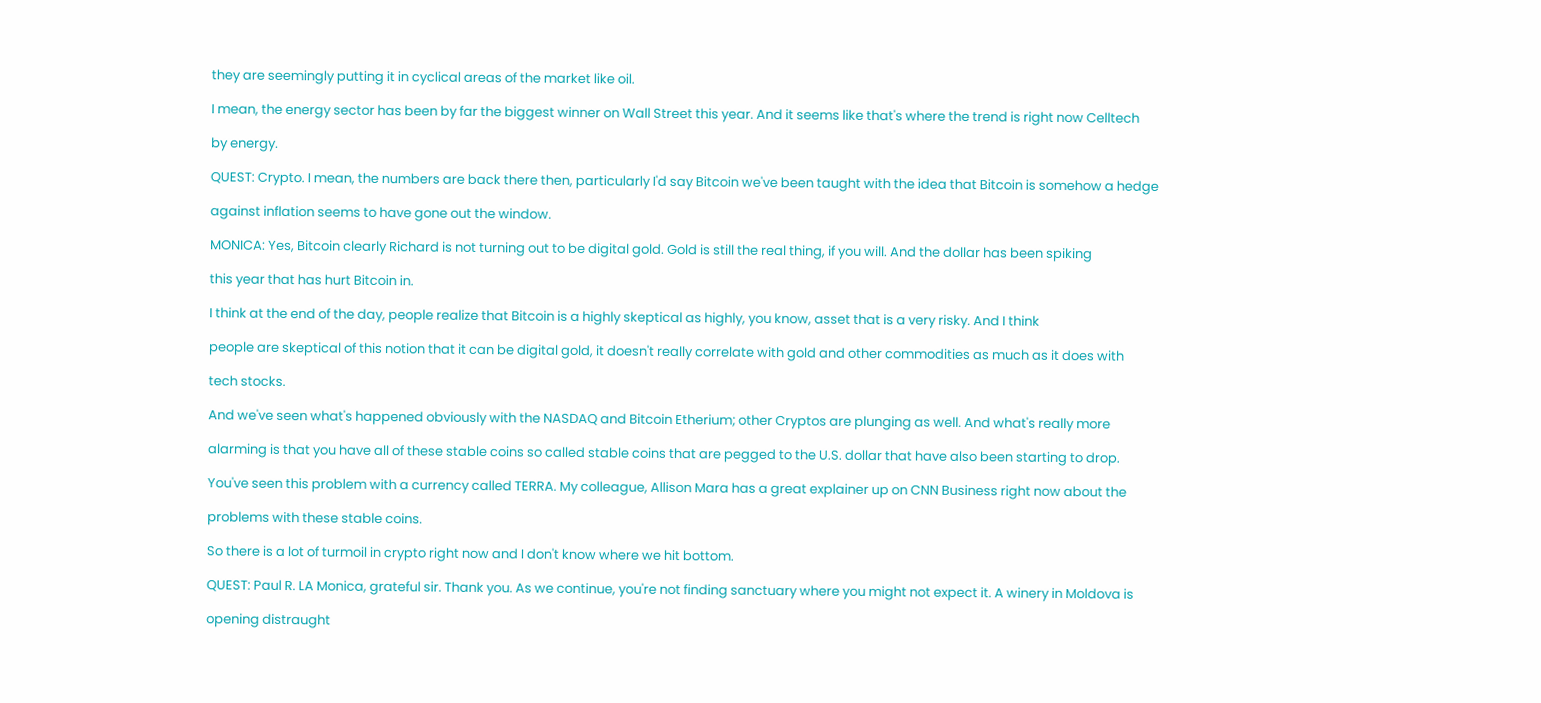they are seemingly putting it in cyclical areas of the market like oil.

I mean, the energy sector has been by far the biggest winner on Wall Street this year. And it seems like that's where the trend is right now Celltech

by energy.

QUEST: Crypto. I mean, the numbers are back there then, particularly I'd say Bitcoin we've been taught with the idea that Bitcoin is somehow a hedge

against inflation seems to have gone out the window.

MONICA: Yes, Bitcoin clearly Richard is not turning out to be digital gold. Gold is still the real thing, if you will. And the dollar has been spiking

this year that has hurt Bitcoin in.

I think at the end of the day, people realize that Bitcoin is a highly skeptical as highly, you know, asset that is a very risky. And I think

people are skeptical of this notion that it can be digital gold, it doesn't really correlate with gold and other commodities as much as it does with

tech stocks.

And we've seen what's happened obviously with the NASDAQ and Bitcoin Etherium; other Cryptos are plunging as well. And what's really more

alarming is that you have all of these stable coins so called stable coins that are pegged to the U.S. dollar that have also been starting to drop.

You've seen this problem with a currency called TERRA. My colleague, Allison Mara has a great explainer up on CNN Business right now about the

problems with these stable coins.

So there is a lot of turmoil in crypto right now and I don't know where we hit bottom.

QUEST: Paul R. LA Monica, grateful sir. Thank you. As we continue, you're not finding sanctuary where you might not expect it. A winery in Moldova is

opening distraught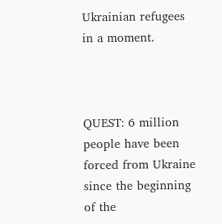Ukrainian refugees in a moment.



QUEST: 6 million people have been forced from Ukraine since the beginning of the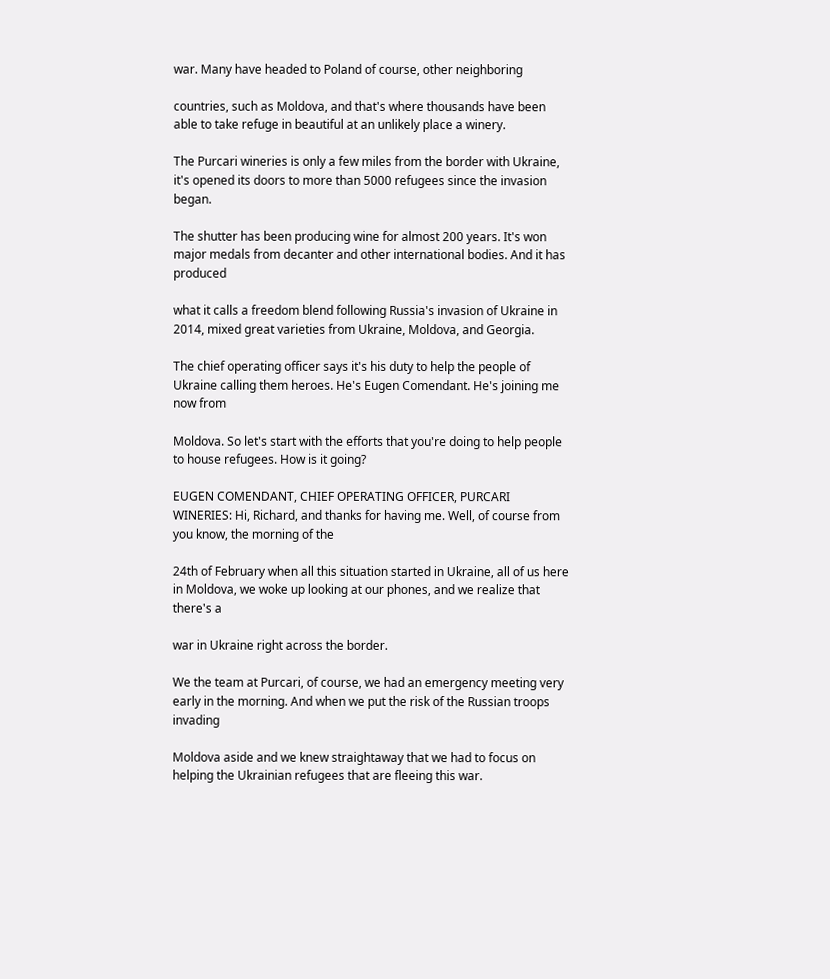war. Many have headed to Poland of course, other neighboring

countries, such as Moldova, and that's where thousands have been able to take refuge in beautiful at an unlikely place a winery.

The Purcari wineries is only a few miles from the border with Ukraine, it's opened its doors to more than 5000 refugees since the invasion began.

The shutter has been producing wine for almost 200 years. It's won major medals from decanter and other international bodies. And it has produced

what it calls a freedom blend following Russia's invasion of Ukraine in 2014, mixed great varieties from Ukraine, Moldova, and Georgia.

The chief operating officer says it's his duty to help the people of Ukraine calling them heroes. He's Eugen Comendant. He's joining me now from

Moldova. So let's start with the efforts that you're doing to help people to house refugees. How is it going?

EUGEN COMENDANT, CHIEF OPERATING OFFICER, PURCARI WINERIES: Hi, Richard, and thanks for having me. Well, of course from you know, the morning of the

24th of February when all this situation started in Ukraine, all of us here in Moldova, we woke up looking at our phones, and we realize that there's a

war in Ukraine right across the border.

We the team at Purcari, of course, we had an emergency meeting very early in the morning. And when we put the risk of the Russian troops invading

Moldova aside and we knew straightaway that we had to focus on helping the Ukrainian refugees that are fleeing this war.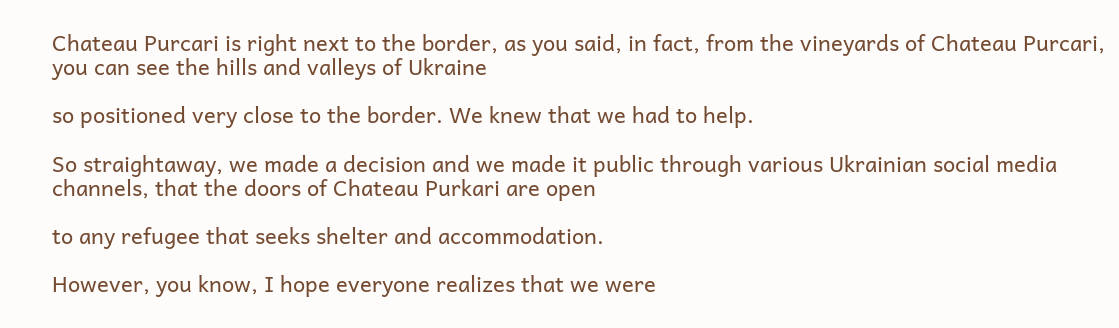Chateau Purcari is right next to the border, as you said, in fact, from the vineyards of Chateau Purcari, you can see the hills and valleys of Ukraine

so positioned very close to the border. We knew that we had to help.

So straightaway, we made a decision and we made it public through various Ukrainian social media channels, that the doors of Chateau Purkari are open

to any refugee that seeks shelter and accommodation.

However, you know, I hope everyone realizes that we were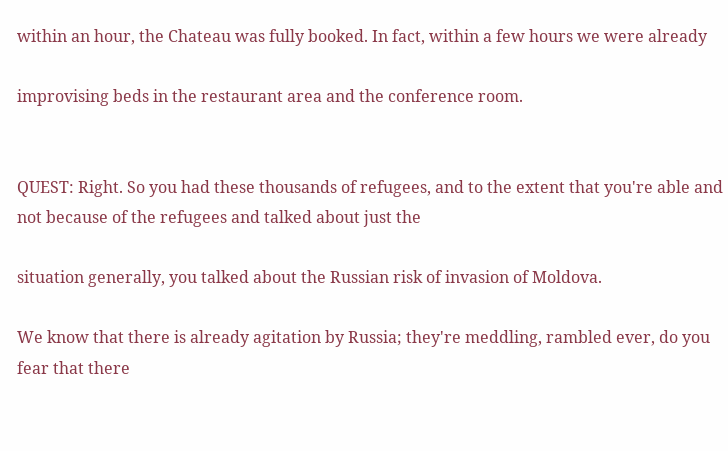within an hour, the Chateau was fully booked. In fact, within a few hours we were already

improvising beds in the restaurant area and the conference room.


QUEST: Right. So you had these thousands of refugees, and to the extent that you're able and not because of the refugees and talked about just the

situation generally, you talked about the Russian risk of invasion of Moldova.

We know that there is already agitation by Russia; they're meddling, rambled ever, do you fear that there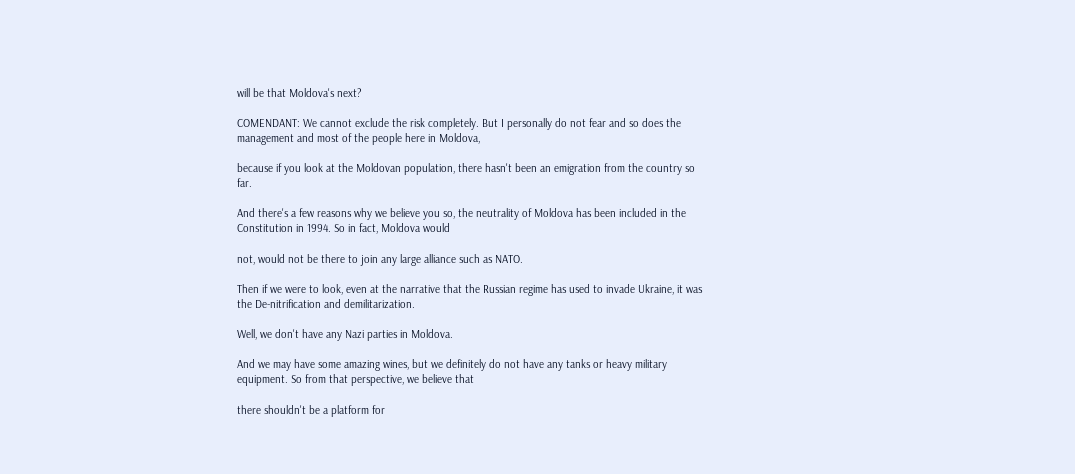will be that Moldova's next?

COMENDANT: We cannot exclude the risk completely. But I personally do not fear and so does the management and most of the people here in Moldova,

because if you look at the Moldovan population, there hasn't been an emigration from the country so far.

And there's a few reasons why we believe you so, the neutrality of Moldova has been included in the Constitution in 1994. So in fact, Moldova would

not, would not be there to join any large alliance such as NATO.

Then if we were to look, even at the narrative that the Russian regime has used to invade Ukraine, it was the De-nitrification and demilitarization.

Well, we don't have any Nazi parties in Moldova.

And we may have some amazing wines, but we definitely do not have any tanks or heavy military equipment. So from that perspective, we believe that

there shouldn't be a platform for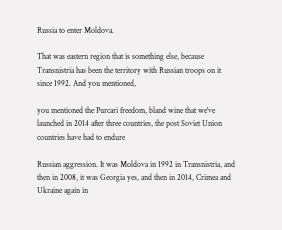Russia to enter Moldova.

That was eastern region that is something else, because Transnistria has been the territory with Russian troops on it since 1992. And you mentioned,

you mentioned the Purcari freedom, bland wine that we've launched in 2014 after three countries, the post Soviet Union countries have had to endure

Russian aggression. It was Moldova in 1992 in Transnistria, and then in 2008, it was Georgia yes, and then in 2014, Crimea and Ukraine again in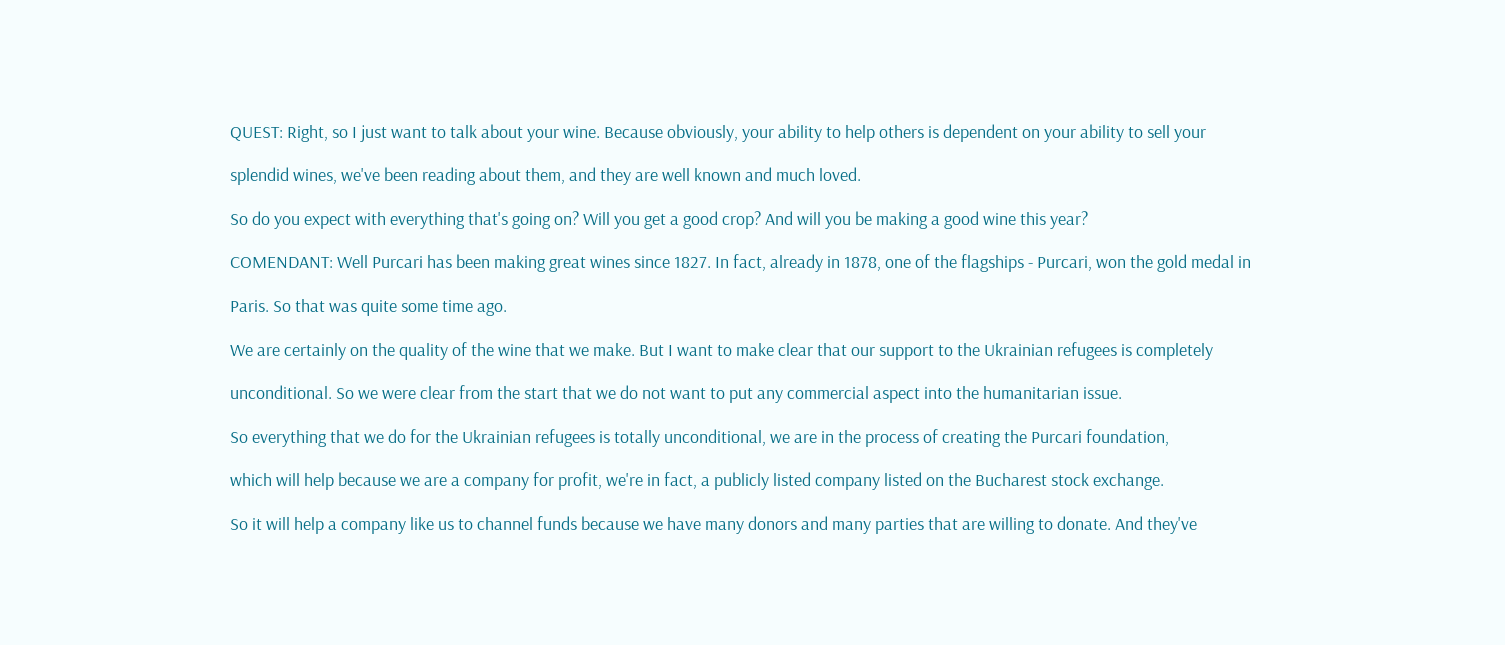QUEST: Right, so I just want to talk about your wine. Because obviously, your ability to help others is dependent on your ability to sell your

splendid wines, we've been reading about them, and they are well known and much loved.

So do you expect with everything that's going on? Will you get a good crop? And will you be making a good wine this year?

COMENDANT: Well Purcari has been making great wines since 1827. In fact, already in 1878, one of the flagships - Purcari, won the gold medal in

Paris. So that was quite some time ago.

We are certainly on the quality of the wine that we make. But I want to make clear that our support to the Ukrainian refugees is completely

unconditional. So we were clear from the start that we do not want to put any commercial aspect into the humanitarian issue.

So everything that we do for the Ukrainian refugees is totally unconditional, we are in the process of creating the Purcari foundation,

which will help because we are a company for profit, we're in fact, a publicly listed company listed on the Bucharest stock exchange.

So it will help a company like us to channel funds because we have many donors and many parties that are willing to donate. And they've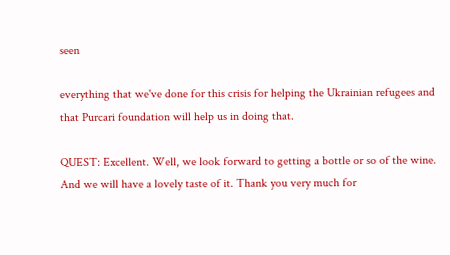seen

everything that we've done for this crisis for helping the Ukrainian refugees and that Purcari foundation will help us in doing that.

QUEST: Excellent. Well, we look forward to getting a bottle or so of the wine. And we will have a lovely taste of it. Thank you very much for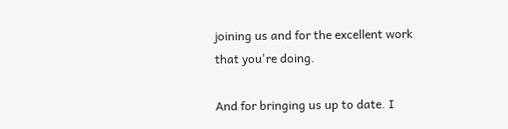joining us and for the excellent work that you're doing.

And for bringing us up to date. I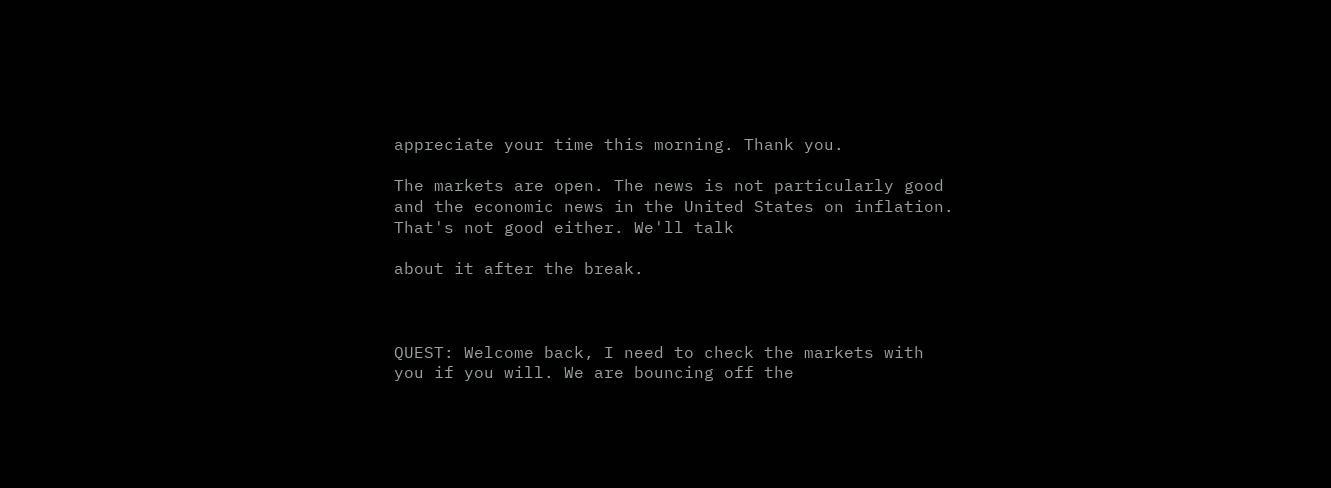appreciate your time this morning. Thank you.

The markets are open. The news is not particularly good and the economic news in the United States on inflation. That's not good either. We'll talk

about it after the break.



QUEST: Welcome back, I need to check the markets with you if you will. We are bouncing off the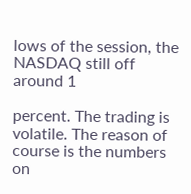lows of the session, the NASDAQ still off around 1

percent. The trading is volatile. The reason of course is the numbers on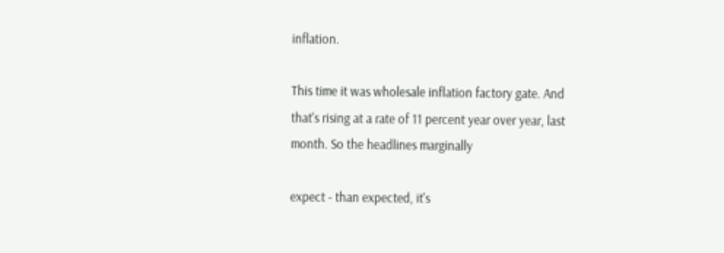inflation.

This time it was wholesale inflation factory gate. And that's rising at a rate of 11 percent year over year, last month. So the headlines marginally

expect - than expected, it's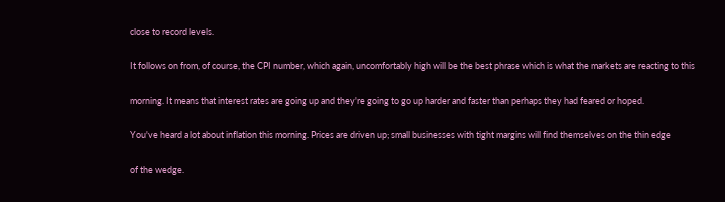close to record levels.

It follows on from, of course, the CPI number, which again, uncomfortably high will be the best phrase which is what the markets are reacting to this

morning. It means that interest rates are going up and they're going to go up harder and faster than perhaps they had feared or hoped.

You've heard a lot about inflation this morning. Prices are driven up; small businesses with tight margins will find themselves on the thin edge

of the wedge.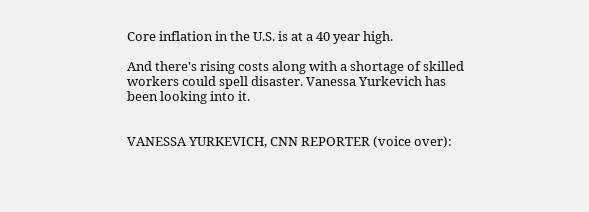Core inflation in the U.S. is at a 40 year high.

And there's rising costs along with a shortage of skilled workers could spell disaster. Vanessa Yurkevich has been looking into it.


VANESSA YURKEVICH, CNN REPORTER (voice over):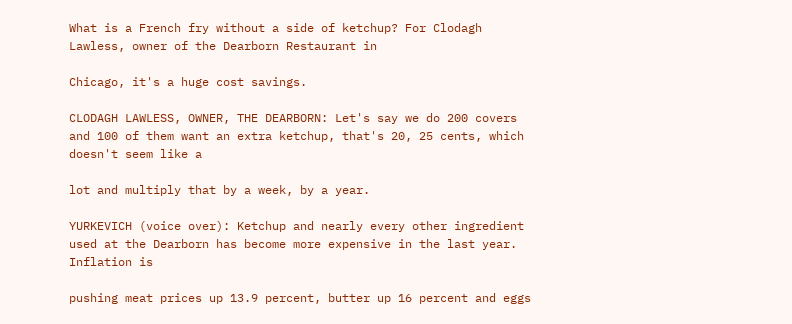What is a French fry without a side of ketchup? For Clodagh Lawless, owner of the Dearborn Restaurant in

Chicago, it's a huge cost savings.

CLODAGH LAWLESS, OWNER, THE DEARBORN: Let's say we do 200 covers and 100 of them want an extra ketchup, that's 20, 25 cents, which doesn't seem like a

lot and multiply that by a week, by a year.

YURKEVICH (voice over): Ketchup and nearly every other ingredient used at the Dearborn has become more expensive in the last year. Inflation is

pushing meat prices up 13.9 percent, butter up 16 percent and eggs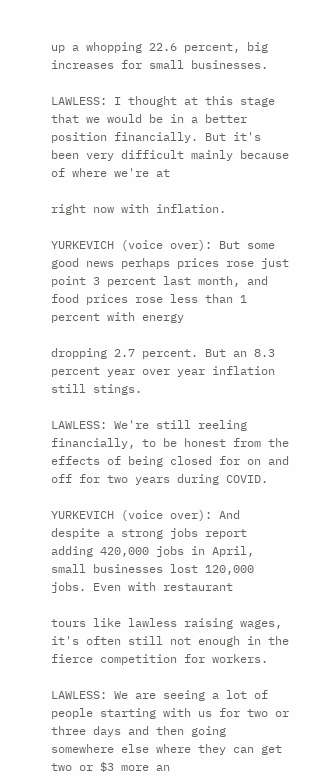up a whopping 22.6 percent, big increases for small businesses.

LAWLESS: I thought at this stage that we would be in a better position financially. But it's been very difficult mainly because of where we're at

right now with inflation.

YURKEVICH (voice over): But some good news perhaps prices rose just point 3 percent last month, and food prices rose less than 1 percent with energy

dropping 2.7 percent. But an 8.3 percent year over year inflation still stings.

LAWLESS: We're still reeling financially, to be honest from the effects of being closed for on and off for two years during COVID.

YURKEVICH (voice over): And despite a strong jobs report adding 420,000 jobs in April, small businesses lost 120,000 jobs. Even with restaurant

tours like lawless raising wages, it's often still not enough in the fierce competition for workers.

LAWLESS: We are seeing a lot of people starting with us for two or three days and then going somewhere else where they can get two or $3 more an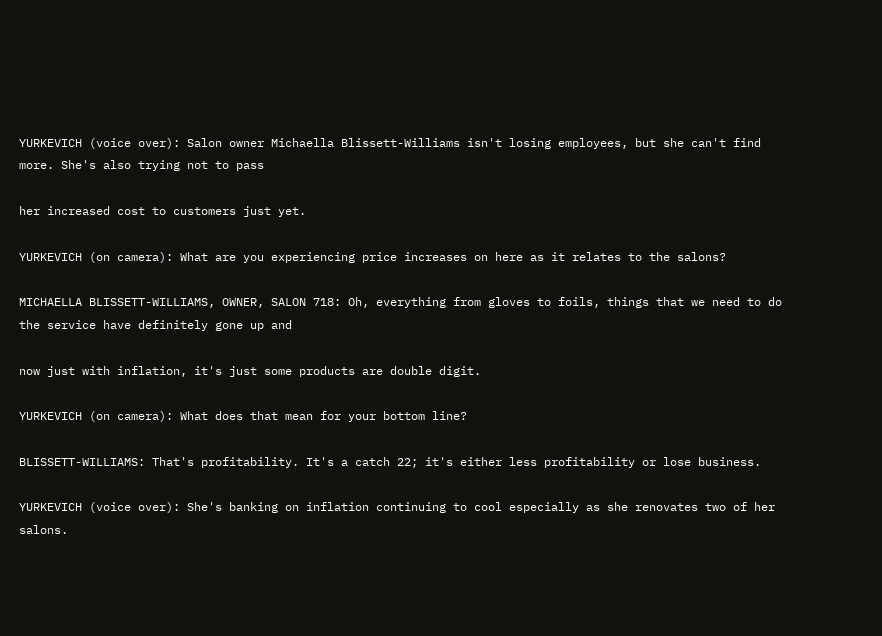YURKEVICH (voice over): Salon owner Michaella Blissett-Williams isn't losing employees, but she can't find more. She's also trying not to pass

her increased cost to customers just yet.

YURKEVICH (on camera): What are you experiencing price increases on here as it relates to the salons?

MICHAELLA BLISSETT-WILLIAMS, OWNER, SALON 718: Oh, everything from gloves to foils, things that we need to do the service have definitely gone up and

now just with inflation, it's just some products are double digit.

YURKEVICH (on camera): What does that mean for your bottom line?

BLISSETT-WILLIAMS: That's profitability. It's a catch 22; it's either less profitability or lose business.

YURKEVICH (voice over): She's banking on inflation continuing to cool especially as she renovates two of her salons.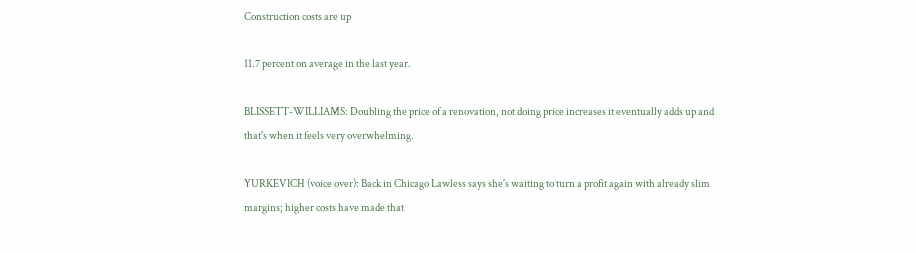Construction costs are up

11.7 percent on average in the last year.

BLISSETT-WILLIAMS: Doubling the price of a renovation, not doing price increases it eventually adds up and that's when it feels very overwhelming.

YURKEVICH (voice over): Back in Chicago Lawless says she's waiting to turn a profit again with already slim margins; higher costs have made that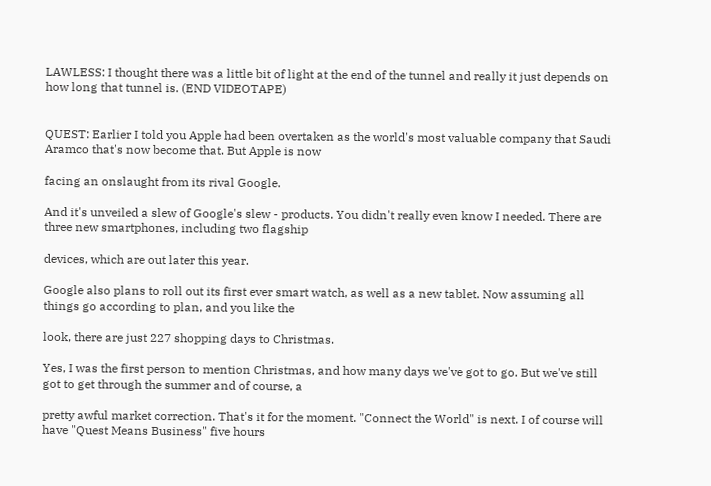LAWLESS: I thought there was a little bit of light at the end of the tunnel and really it just depends on how long that tunnel is. (END VIDEOTAPE)


QUEST: Earlier I told you Apple had been overtaken as the world's most valuable company that Saudi Aramco that's now become that. But Apple is now

facing an onslaught from its rival Google.

And it's unveiled a slew of Google's slew - products. You didn't really even know I needed. There are three new smartphones, including two flagship

devices, which are out later this year.

Google also plans to roll out its first ever smart watch, as well as a new tablet. Now assuming all things go according to plan, and you like the

look, there are just 227 shopping days to Christmas.

Yes, I was the first person to mention Christmas, and how many days we've got to go. But we've still got to get through the summer and of course, a

pretty awful market correction. That's it for the moment. "Connect the World" is next. I of course will have "Quest Means Business" five hours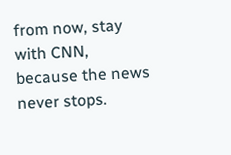from now, stay with CNN, because the news never stops.